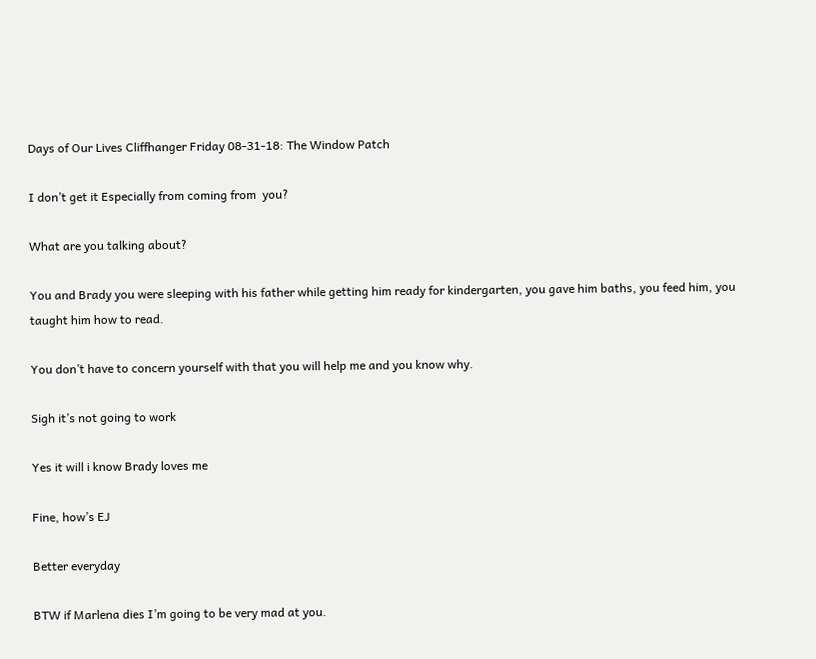Days of Our Lives Cliffhanger Friday 08-31-18: The Window Patch

I don’t get it Especially from coming from  you?

What are you talking about?

You and Brady you were sleeping with his father while getting him ready for kindergarten, you gave him baths, you feed him, you taught him how to read.

You don’t have to concern yourself with that you will help me and you know why.

Sigh it’s not going to work

Yes it will i know Brady loves me

Fine, how’s EJ

Better everyday

BTW if Marlena dies I’m going to be very mad at you.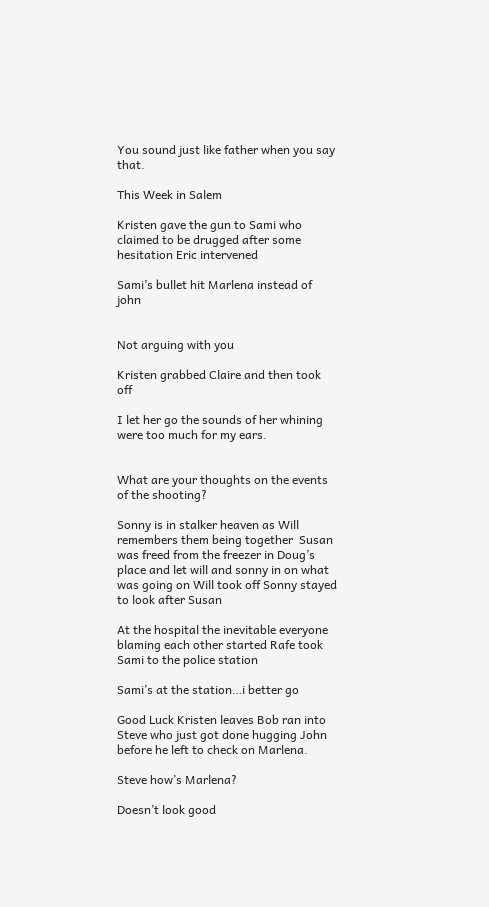You sound just like father when you say that.

This Week in Salem

Kristen gave the gun to Sami who claimed to be drugged after some hesitation Eric intervened

Sami’s bullet hit Marlena instead of john


Not arguing with you

Kristen grabbed Claire and then took off

I let her go the sounds of her whining were too much for my ears.


What are your thoughts on the events of the shooting?

Sonny is in stalker heaven as Will remembers them being together  Susan was freed from the freezer in Doug’s place and let will and sonny in on what was going on Will took off Sonny stayed to look after Susan

At the hospital the inevitable everyone blaming each other started Rafe took Sami to the police station

Sami’s at the station…i better go

Good Luck Kristen leaves Bob ran into Steve who just got done hugging John before he left to check on Marlena.

Steve how’s Marlena?

Doesn’t look good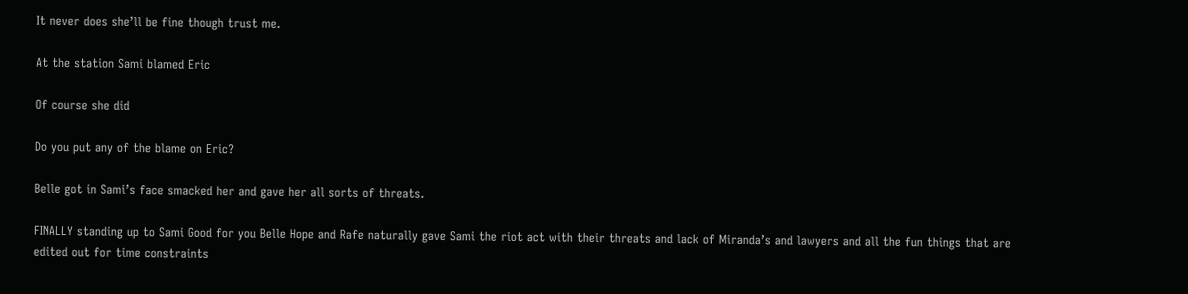It never does she’ll be fine though trust me.

At the station Sami blamed Eric

Of course she did

Do you put any of the blame on Eric?

Belle got in Sami’s face smacked her and gave her all sorts of threats.

FINALLY standing up to Sami Good for you Belle Hope and Rafe naturally gave Sami the riot act with their threats and lack of Miranda’s and lawyers and all the fun things that are edited out for time constraints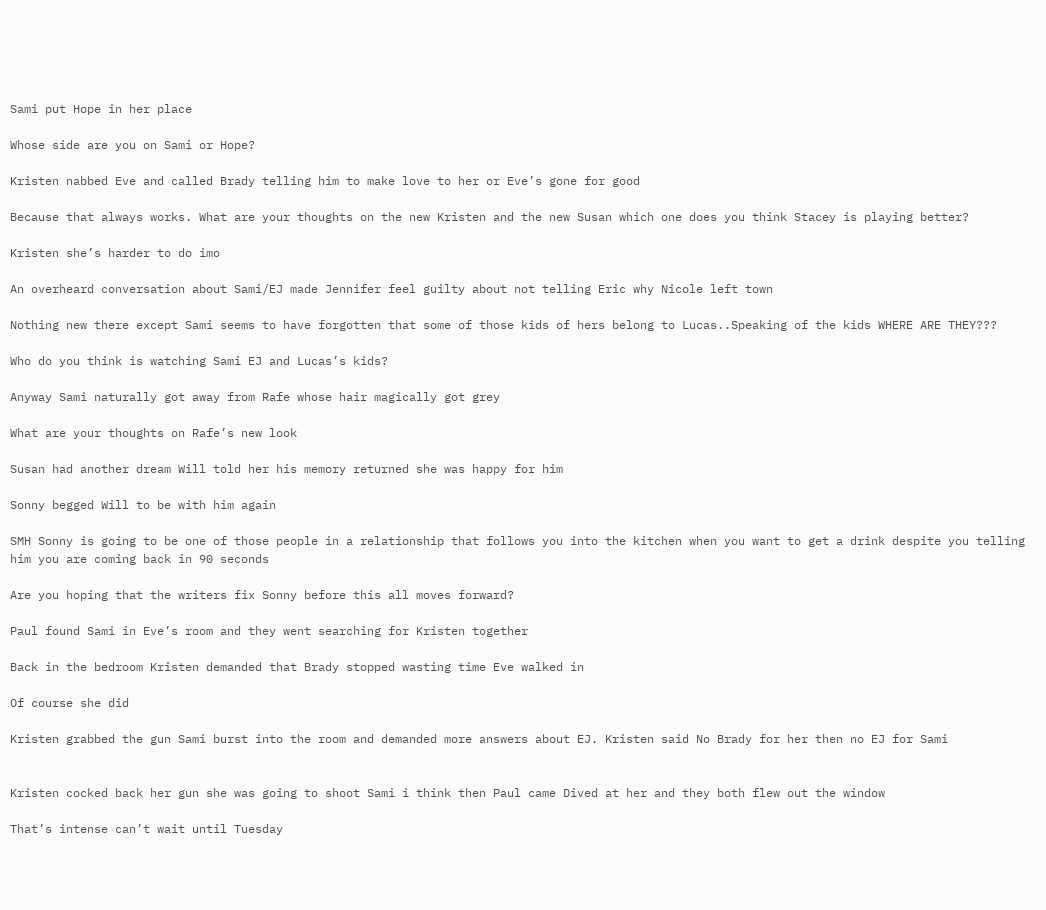Sami put Hope in her place

Whose side are you on Sami or Hope?

Kristen nabbed Eve and called Brady telling him to make love to her or Eve’s gone for good

Because that always works. What are your thoughts on the new Kristen and the new Susan which one does you think Stacey is playing better?

Kristen she’s harder to do imo

An overheard conversation about Sami/EJ made Jennifer feel guilty about not telling Eric why Nicole left town

Nothing new there except Sami seems to have forgotten that some of those kids of hers belong to Lucas..Speaking of the kids WHERE ARE THEY???

Who do you think is watching Sami EJ and Lucas’s kids?

Anyway Sami naturally got away from Rafe whose hair magically got grey

What are your thoughts on Rafe’s new look

Susan had another dream Will told her his memory returned she was happy for him

Sonny begged Will to be with him again

SMH Sonny is going to be one of those people in a relationship that follows you into the kitchen when you want to get a drink despite you telling him you are coming back in 90 seconds

Are you hoping that the writers fix Sonny before this all moves forward?

Paul found Sami in Eve’s room and they went searching for Kristen together

Back in the bedroom Kristen demanded that Brady stopped wasting time Eve walked in

Of course she did

Kristen grabbed the gun Sami burst into the room and demanded more answers about EJ. Kristen said No Brady for her then no EJ for Sami


Kristen cocked back her gun she was going to shoot Sami i think then Paul came Dived at her and they both flew out the window

That’s intense can’t wait until Tuesday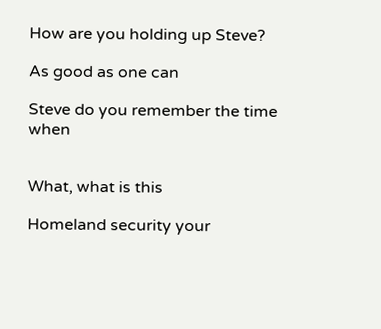How are you holding up Steve?

As good as one can

Steve do you remember the time when


What, what is this

Homeland security your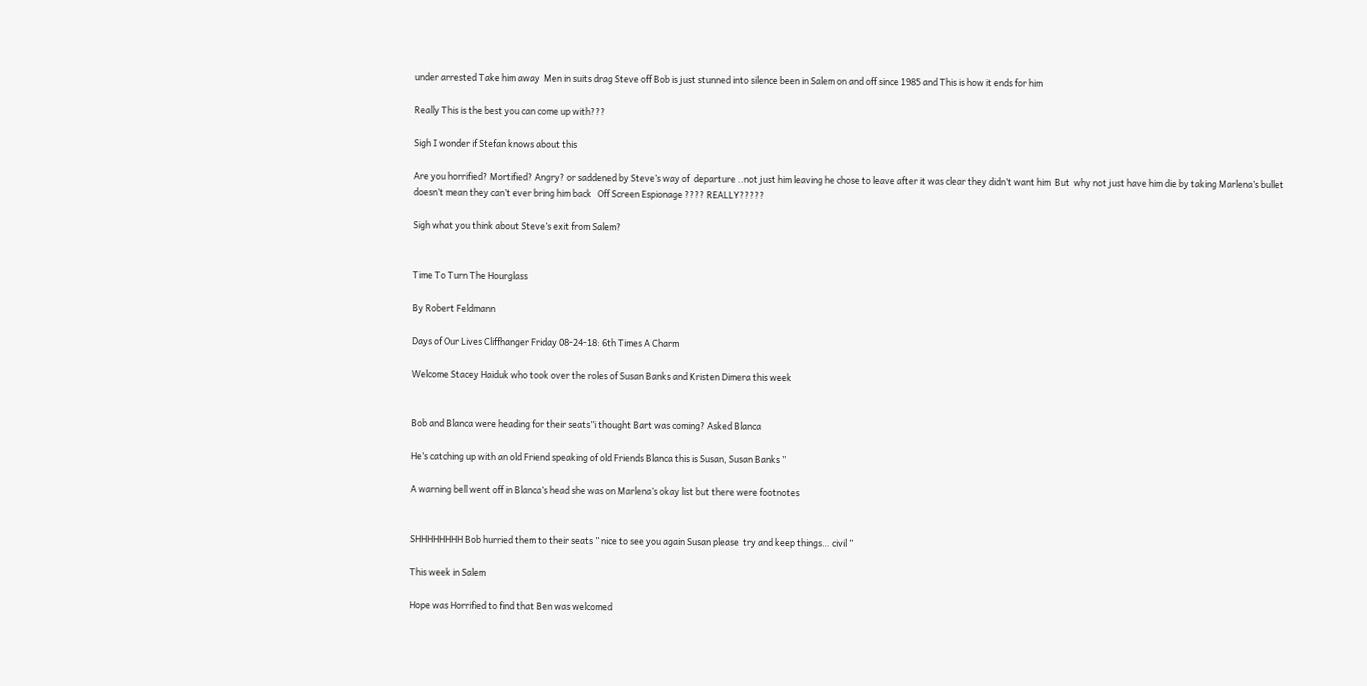under arrested Take him away  Men in suits drag Steve off Bob is just stunned into silence been in Salem on and off since 1985 and This is how it ends for him

Really This is the best you can come up with???

Sigh I wonder if Stefan knows about this

Are you horrified? Mortified? Angry? or saddened by Steve’s way of  departure ..not just him leaving he chose to leave after it was clear they didn’t want him  But  why not just have him die by taking Marlena’s bullet  doesn’t mean they can’t ever bring him back   Off Screen Espionage ???? REALLY?????

Sigh what you think about Steve’s exit from Salem?


Time To Turn The Hourglass

By Robert Feldmann

Days of Our Lives Cliffhanger Friday 08-24-18: 6th Times A Charm

Welcome Stacey Haiduk who took over the roles of Susan Banks and Kristen Dimera this week


Bob and Blanca were heading for their seats”i thought Bart was coming? Asked Blanca

He’s catching up with an old Friend speaking of old Friends Blanca this is Susan, Susan Banks ”

A warning bell went off in Blanca’s head she was on Marlena’s okay list but there were footnotes


SHHHHHHHH Bob hurried them to their seats ” nice to see you again Susan please  try and keep things… civil ”

This week in Salem

Hope was Horrified to find that Ben was welcomed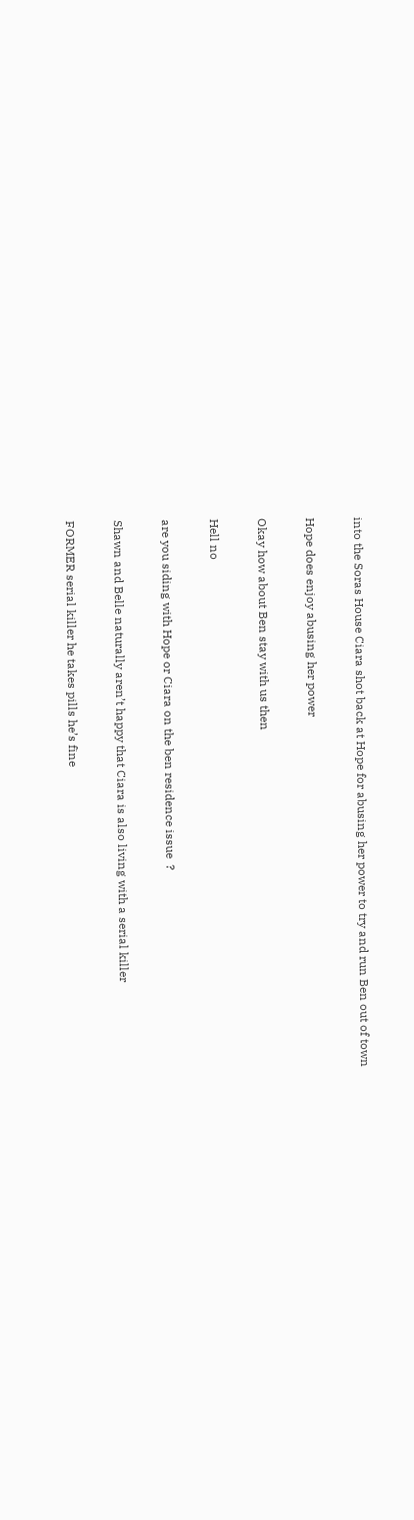into the Soras House Ciara shot back at Hope for abusing her power to try and run Ben out of town

Hope does enjoy abusing her power

Okay how about Ben stay with us then

Hell no

are you siding with Hope or Ciara on the ben residence issue  ?

Shawn and Belle naturally aren’t happy that Ciara is also living with a serial killer

FORMER serial killer he takes pills he’s fine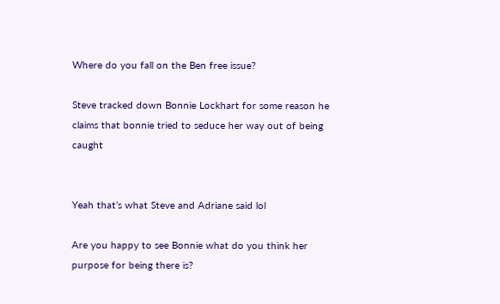Where do you fall on the Ben free issue?

Steve tracked down Bonnie Lockhart for some reason he claims that bonnie tried to seduce her way out of being caught


Yeah that’s what Steve and Adriane said lol

Are you happy to see Bonnie what do you think her purpose for being there is?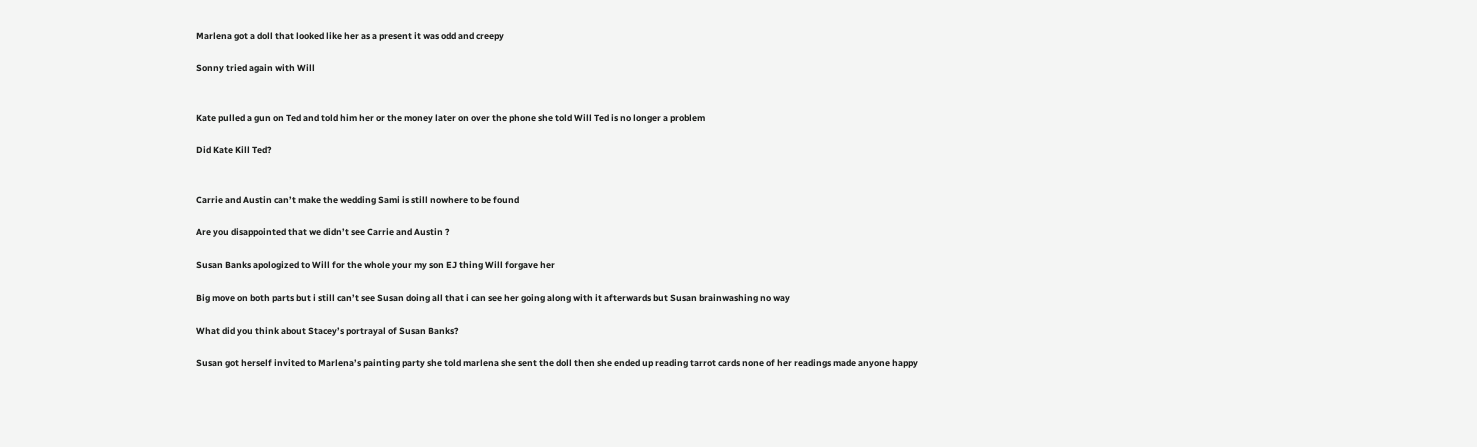Marlena got a doll that looked like her as a present it was odd and creepy

Sonny tried again with Will


Kate pulled a gun on Ted and told him her or the money later on over the phone she told Will Ted is no longer a problem

Did Kate Kill Ted?


Carrie and Austin can’t make the wedding Sami is still nowhere to be found

Are you disappointed that we didn’t see Carrie and Austin ?

Susan Banks apologized to Will for the whole your my son EJ thing Will forgave her

Big move on both parts but i still can’t see Susan doing all that i can see her going along with it afterwards but Susan brainwashing no way

What did you think about Stacey’s portrayal of Susan Banks?

Susan got herself invited to Marlena’s painting party she told marlena she sent the doll then she ended up reading tarrot cards none of her readings made anyone happy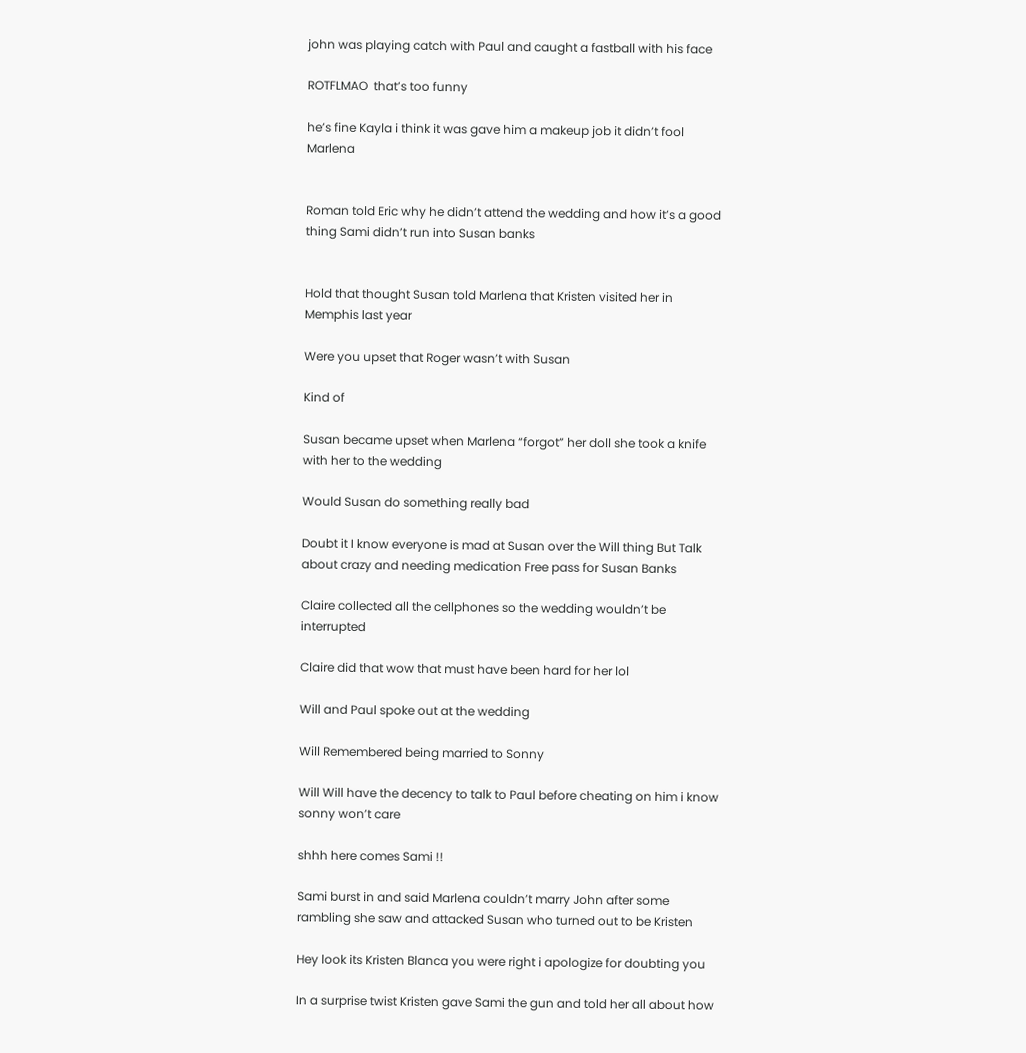john was playing catch with Paul and caught a fastball with his face

ROTFLMAO  that’s too funny

he’s fine Kayla i think it was gave him a makeup job it didn’t fool Marlena


Roman told Eric why he didn’t attend the wedding and how it’s a good thing Sami didn’t run into Susan banks


Hold that thought Susan told Marlena that Kristen visited her in Memphis last year

Were you upset that Roger wasn’t with Susan

Kind of

Susan became upset when Marlena “forgot” her doll she took a knife with her to the wedding

Would Susan do something really bad

Doubt it I know everyone is mad at Susan over the Will thing But Talk about crazy and needing medication Free pass for Susan Banks

Claire collected all the cellphones so the wedding wouldn’t be interrupted

Claire did that wow that must have been hard for her lol

Will and Paul spoke out at the wedding

Will Remembered being married to Sonny

Will Will have the decency to talk to Paul before cheating on him i know sonny won’t care

shhh here comes Sami !!

Sami burst in and said Marlena couldn’t marry John after some rambling she saw and attacked Susan who turned out to be Kristen

Hey look its Kristen Blanca you were right i apologize for doubting you

In a surprise twist Kristen gave Sami the gun and told her all about how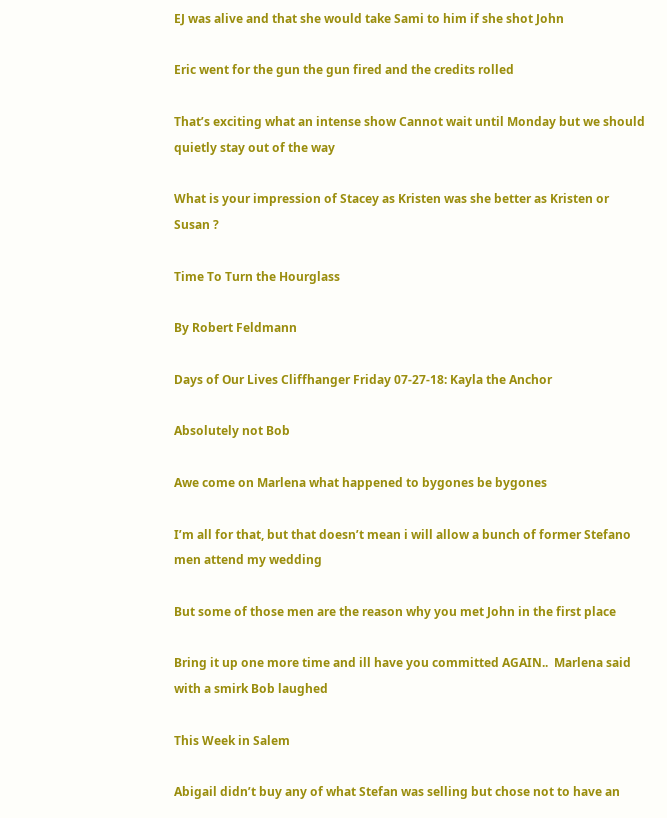EJ was alive and that she would take Sami to him if she shot John

Eric went for the gun the gun fired and the credits rolled

That’s exciting what an intense show Cannot wait until Monday but we should quietly stay out of the way

What is your impression of Stacey as Kristen was she better as Kristen or Susan ?

Time To Turn the Hourglass

By Robert Feldmann

Days of Our Lives Cliffhanger Friday 07-27-18: Kayla the Anchor

Absolutely not Bob

Awe come on Marlena what happened to bygones be bygones

I’m all for that, but that doesn’t mean i will allow a bunch of former Stefano men attend my wedding

But some of those men are the reason why you met John in the first place

Bring it up one more time and ill have you committed AGAIN..  Marlena said with a smirk Bob laughed

This Week in Salem

Abigail didn’t buy any of what Stefan was selling but chose not to have an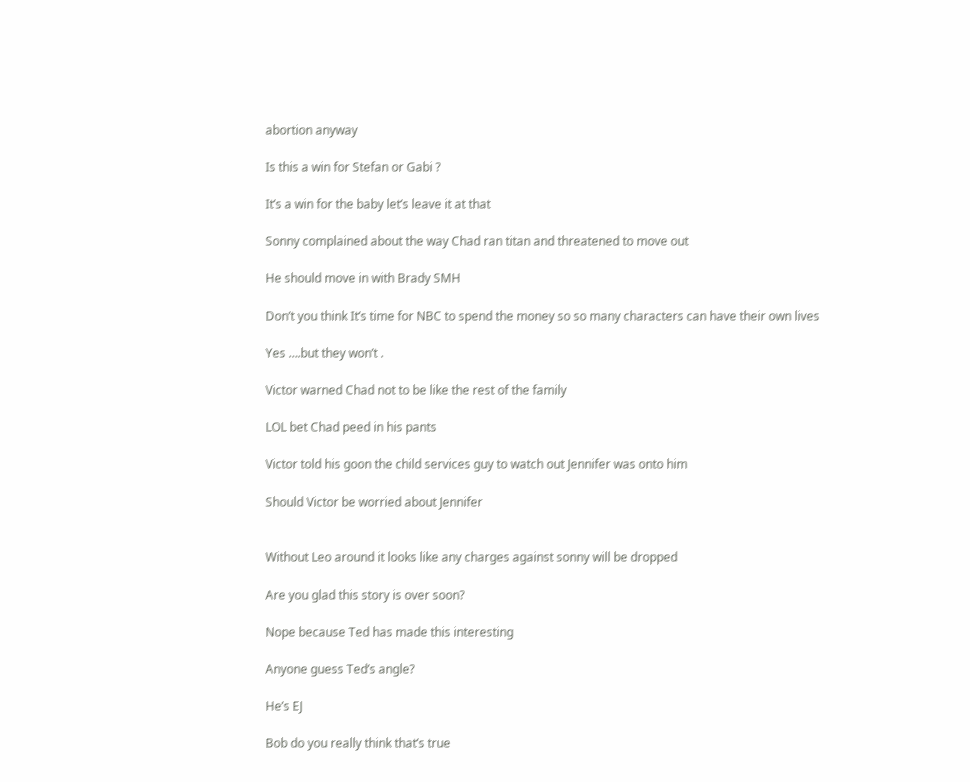abortion anyway

Is this a win for Stefan or Gabi ?

It’s a win for the baby let’s leave it at that

Sonny complained about the way Chad ran titan and threatened to move out

He should move in with Brady SMH

Don’t you think It’s time for NBC to spend the money so so many characters can have their own lives

Yes ….but they won’t .

Victor warned Chad not to be like the rest of the family

LOL bet Chad peed in his pants

Victor told his goon the child services guy to watch out Jennifer was onto him

Should Victor be worried about Jennifer


Without Leo around it looks like any charges against sonny will be dropped

Are you glad this story is over soon?

Nope because Ted has made this interesting

Anyone guess Ted’s angle?

He’s EJ

Bob do you really think that’s true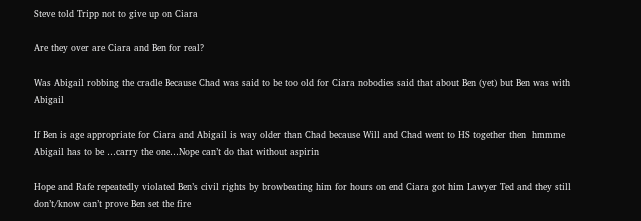Steve told Tripp not to give up on Ciara

Are they over are Ciara and Ben for real?

Was Abigail robbing the cradle Because Chad was said to be too old for Ciara nobodies said that about Ben (yet) but Ben was with Abigail

If Ben is age appropriate for Ciara and Abigail is way older than Chad because Will and Chad went to HS together then  hmmme Abigail has to be …carry the one…Nope can’t do that without aspirin

Hope and Rafe repeatedly violated Ben’s civil rights by browbeating him for hours on end Ciara got him Lawyer Ted and they still don’t/know can’t prove Ben set the fire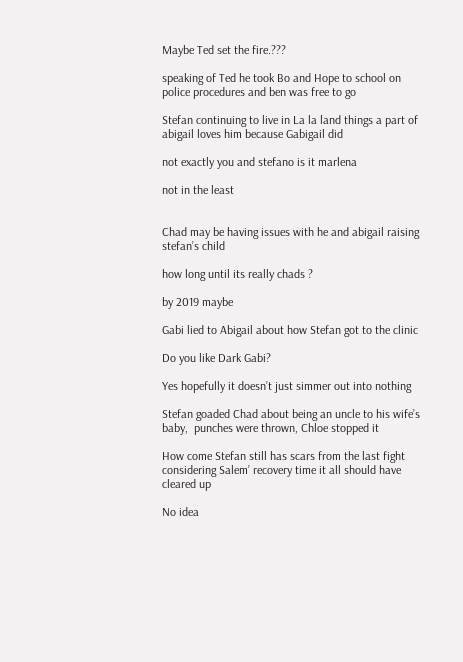Maybe Ted set the fire.???

speaking of Ted he took Bo and Hope to school on police procedures and ben was free to go

Stefan continuing to live in La la land things a part of abigail loves him because Gabigail did

not exactly you and stefano is it marlena

not in the least


Chad may be having issues with he and abigail raising stefan’s child

how long until its really chads ?

by 2019 maybe

Gabi lied to Abigail about how Stefan got to the clinic

Do you like Dark Gabi?

Yes hopefully it doesn’t just simmer out into nothing

Stefan goaded Chad about being an uncle to his wife’s baby,  punches were thrown, Chloe stopped it

How come Stefan still has scars from the last fight considering Salem’ recovery time it all should have cleared up

No idea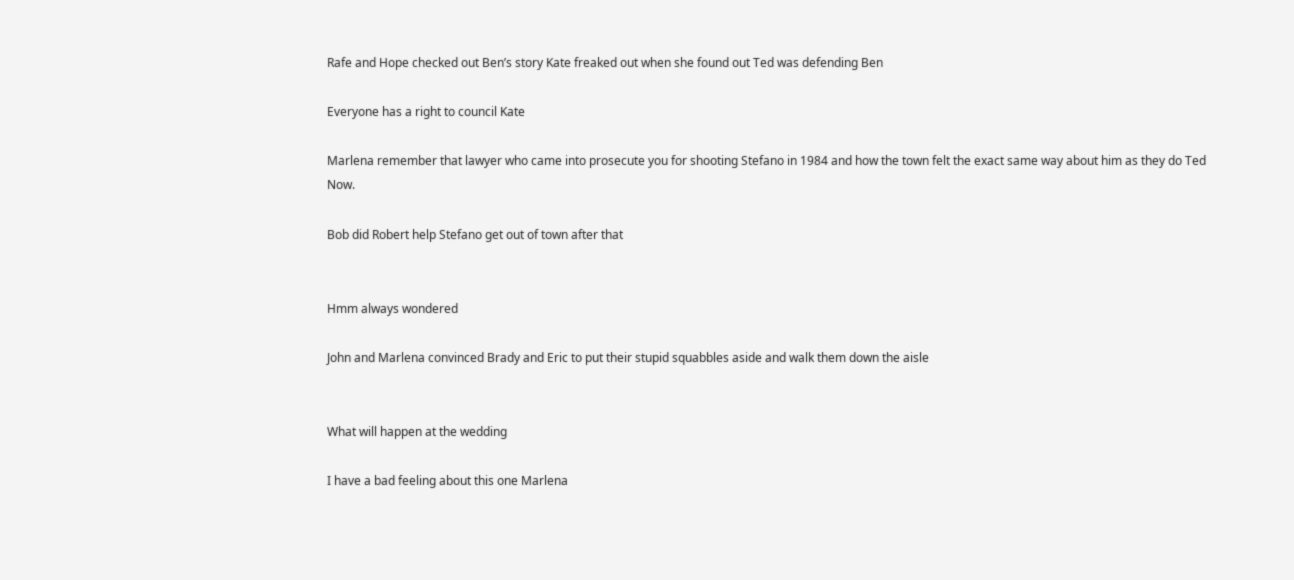Rafe and Hope checked out Ben’s story Kate freaked out when she found out Ted was defending Ben

Everyone has a right to council Kate

Marlena remember that lawyer who came into prosecute you for shooting Stefano in 1984 and how the town felt the exact same way about him as they do Ted Now.

Bob did Robert help Stefano get out of town after that


Hmm always wondered

John and Marlena convinced Brady and Eric to put their stupid squabbles aside and walk them down the aisle


What will happen at the wedding

I have a bad feeling about this one Marlena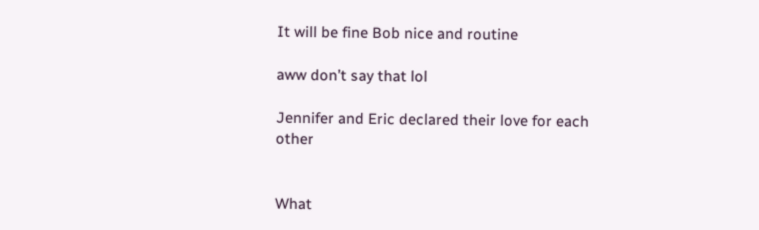It will be fine Bob nice and routine

aww don’t say that lol

Jennifer and Eric declared their love for each other


What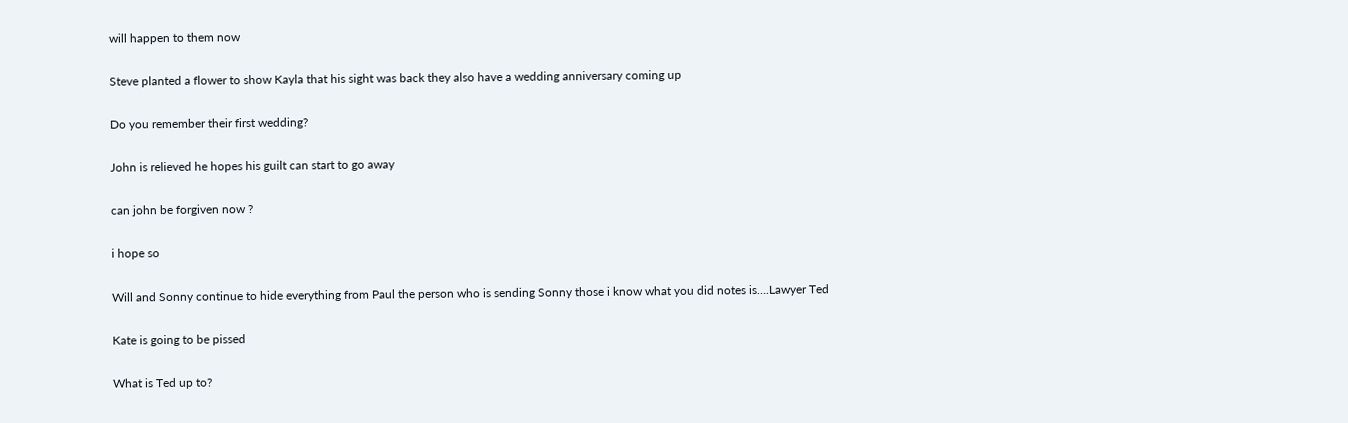will happen to them now

Steve planted a flower to show Kayla that his sight was back they also have a wedding anniversary coming up

Do you remember their first wedding?

John is relieved he hopes his guilt can start to go away

can john be forgiven now ?

i hope so

Will and Sonny continue to hide everything from Paul the person who is sending Sonny those i know what you did notes is….Lawyer Ted

Kate is going to be pissed

What is Ted up to?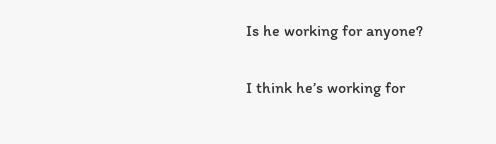Is he working for anyone?

I think he’s working for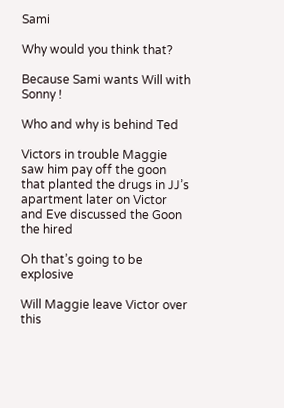Sami

Why would you think that?

Because Sami wants Will with Sonny !

Who and why is behind Ted

Victors in trouble Maggie saw him pay off the goon that planted the drugs in JJ’s apartment later on Victor and Eve discussed the Goon the hired

Oh that’s going to be explosive

Will Maggie leave Victor over this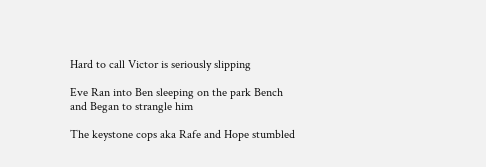Hard to call Victor is seriously slipping

Eve Ran into Ben sleeping on the park Bench and Began to strangle him

The keystone cops aka Rafe and Hope stumbled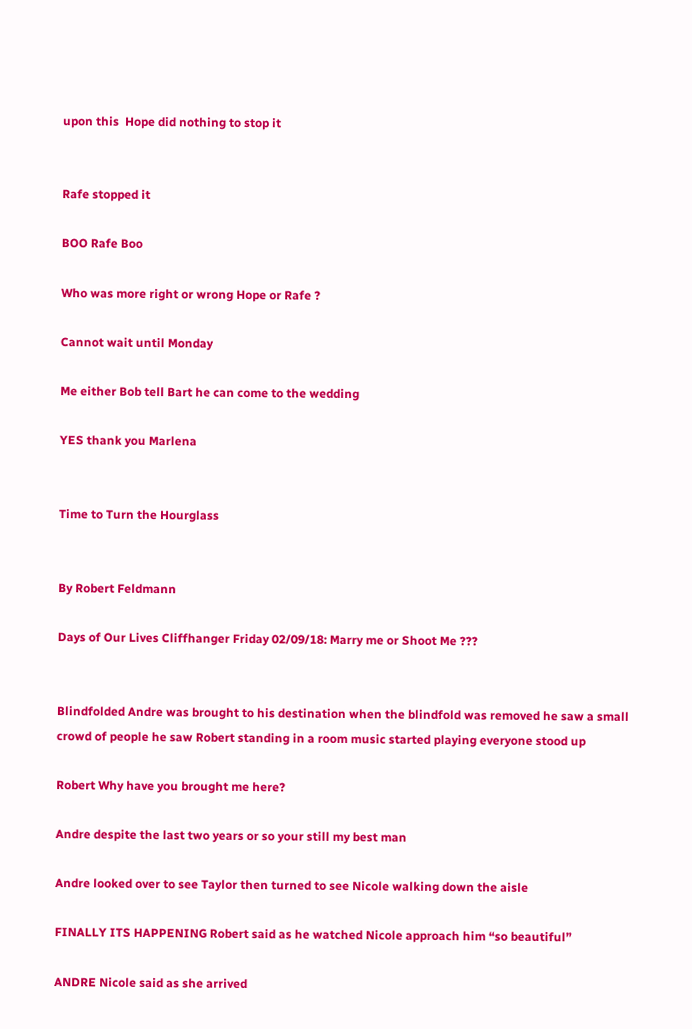upon this  Hope did nothing to stop it


Rafe stopped it

BOO Rafe Boo

Who was more right or wrong Hope or Rafe ?

Cannot wait until Monday

Me either Bob tell Bart he can come to the wedding

YES thank you Marlena


Time to Turn the Hourglass


By Robert Feldmann

Days of Our Lives Cliffhanger Friday 02/09/18: Marry me or Shoot Me ???


Blindfolded Andre was brought to his destination when the blindfold was removed he saw a small crowd of people he saw Robert standing in a room music started playing everyone stood up

Robert Why have you brought me here?

Andre despite the last two years or so your still my best man

Andre looked over to see Taylor then turned to see Nicole walking down the aisle

FINALLY ITS HAPPENING Robert said as he watched Nicole approach him “so beautiful”

ANDRE Nicole said as she arrived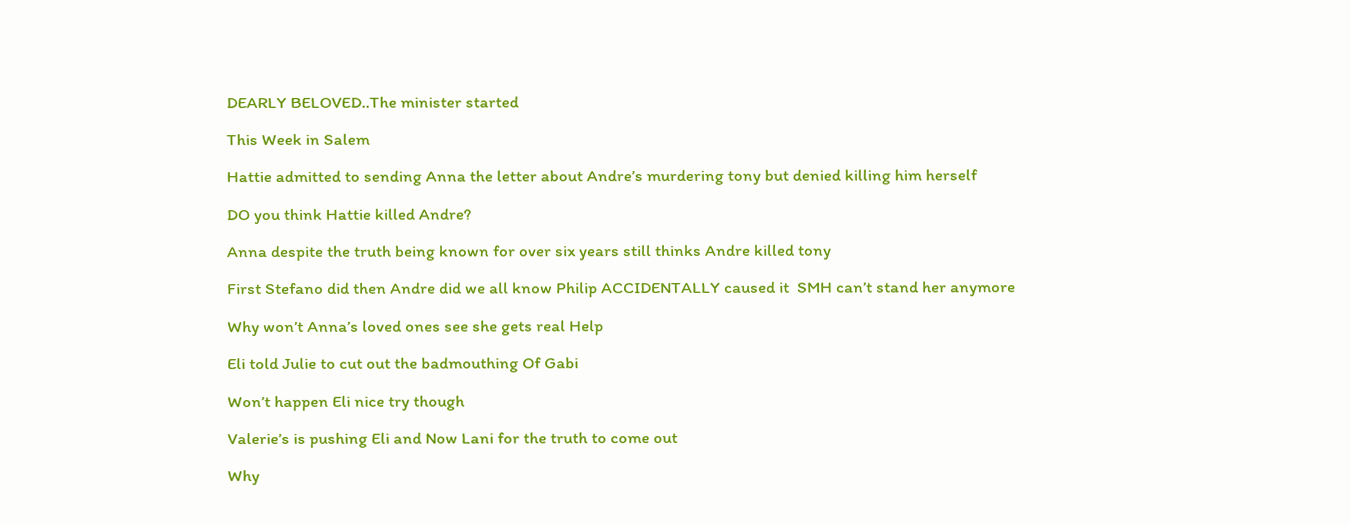DEARLY BELOVED..The minister started

This Week in Salem

Hattie admitted to sending Anna the letter about Andre’s murdering tony but denied killing him herself

DO you think Hattie killed Andre?

Anna despite the truth being known for over six years still thinks Andre killed tony

First Stefano did then Andre did we all know Philip ACCIDENTALLY caused it  SMH can’t stand her anymore

Why won’t Anna’s loved ones see she gets real Help

Eli told Julie to cut out the badmouthing Of Gabi

Won’t happen Eli nice try though

Valerie’s is pushing Eli and Now Lani for the truth to come out

Why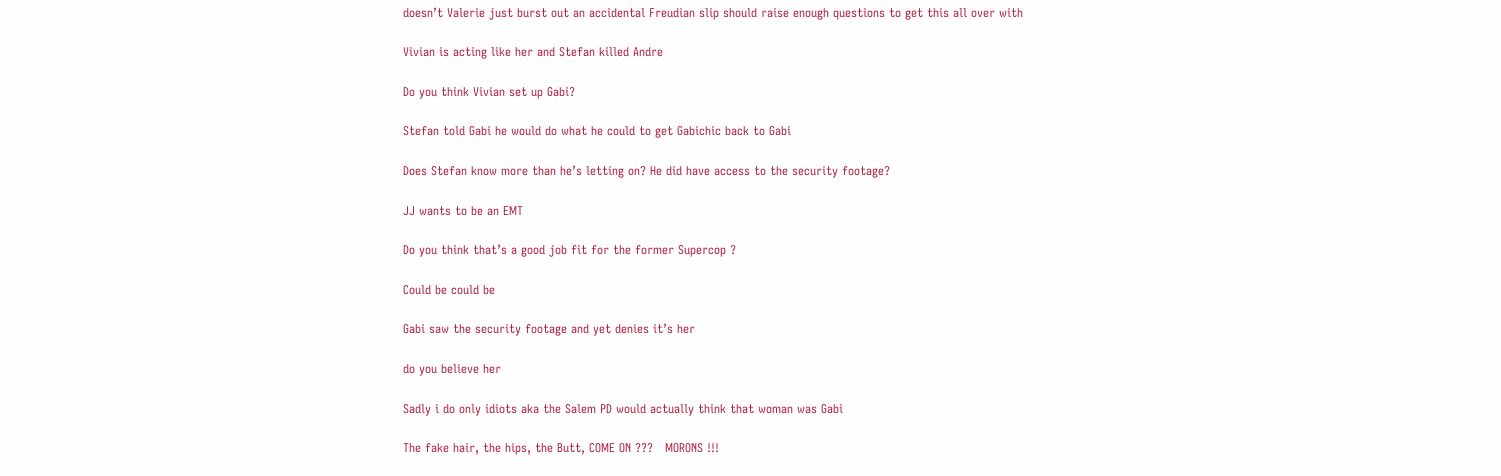doesn’t Valerie just burst out an accidental Freudian slip should raise enough questions to get this all over with

Vivian is acting like her and Stefan killed Andre

Do you think Vivian set up Gabi?

Stefan told Gabi he would do what he could to get Gabichic back to Gabi

Does Stefan know more than he’s letting on? He did have access to the security footage?

JJ wants to be an EMT

Do you think that’s a good job fit for the former Supercop ?

Could be could be

Gabi saw the security footage and yet denies it’s her

do you believe her

Sadly i do only idiots aka the Salem PD would actually think that woman was Gabi

The fake hair, the hips, the Butt, COME ON ???   MORONS !!!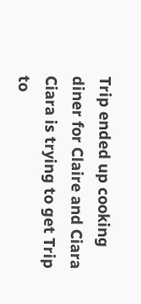Trip ended up cooking diner for Claire and Ciara Ciara is trying to get Trip to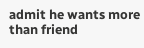admit he wants more than friend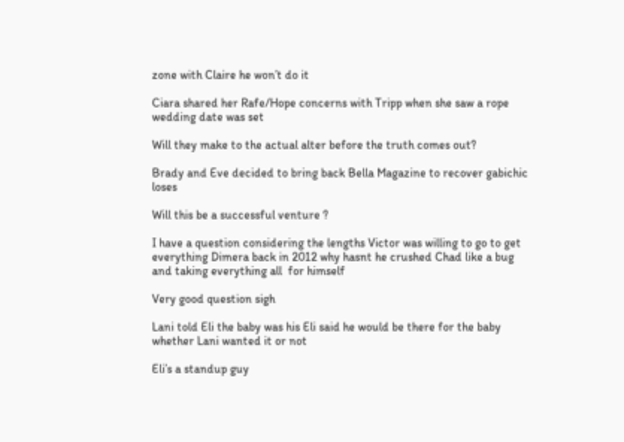zone with Claire he won’t do it

Ciara shared her Rafe/Hope concerns with Tripp when she saw a rope wedding date was set

Will they make to the actual alter before the truth comes out?

Brady and Eve decided to bring back Bella Magazine to recover gabichic loses

Will this be a successful venture ?

I have a question considering the lengths Victor was willing to go to get everything Dimera back in 2012 why hasnt he crushed Chad like a bug and taking everything all  for himself

Very good question sigh

Lani told Eli the baby was his Eli said he would be there for the baby whether Lani wanted it or not

Eli’s a standup guy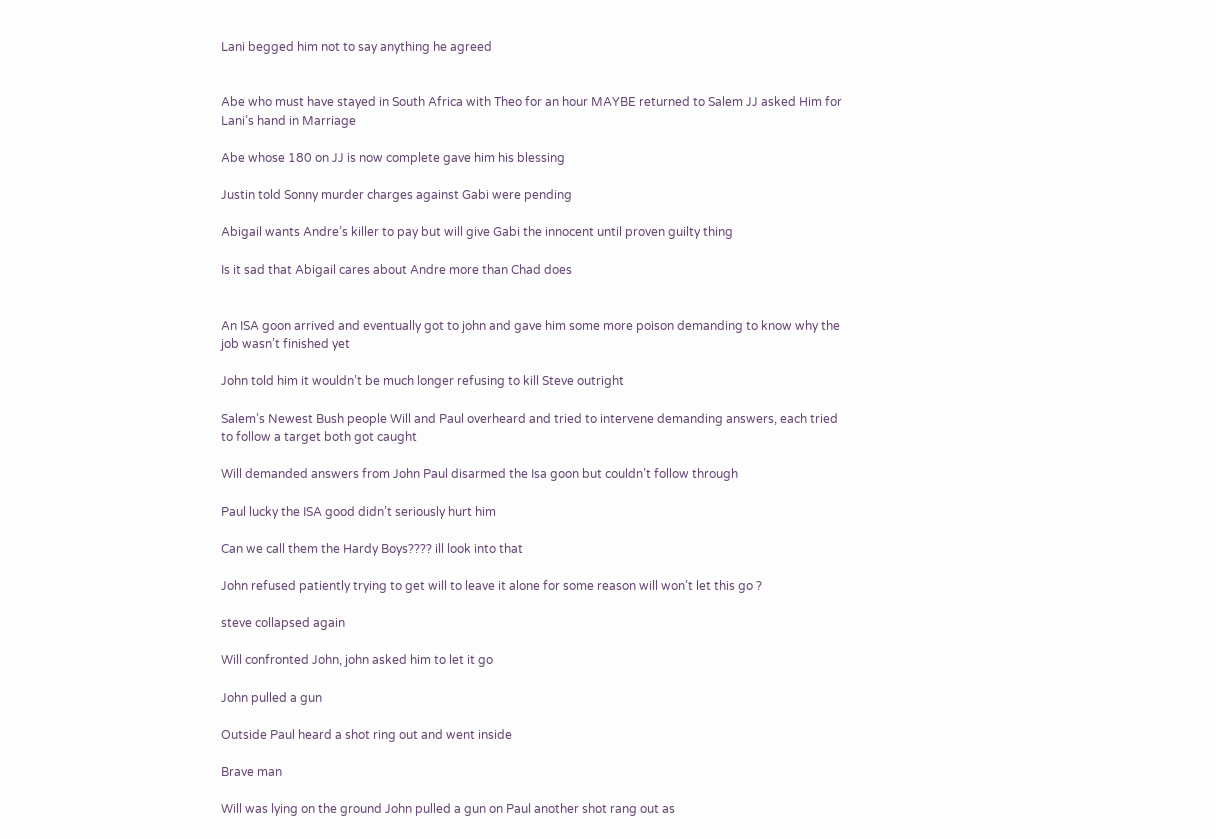Lani begged him not to say anything he agreed


Abe who must have stayed in South Africa with Theo for an hour MAYBE returned to Salem JJ asked Him for Lani’s hand in Marriage

Abe whose 180 on JJ is now complete gave him his blessing

Justin told Sonny murder charges against Gabi were pending

Abigail wants Andre’s killer to pay but will give Gabi the innocent until proven guilty thing

Is it sad that Abigail cares about Andre more than Chad does


An ISA goon arrived and eventually got to john and gave him some more poison demanding to know why the job wasn’t finished yet

John told him it wouldn’t be much longer refusing to kill Steve outright

Salem’s Newest Bush people Will and Paul overheard and tried to intervene demanding answers, each tried to follow a target both got caught

Will demanded answers from John Paul disarmed the Isa goon but couldn’t follow through

Paul lucky the ISA good didn’t seriously hurt him

Can we call them the Hardy Boys???? ill look into that

John refused patiently trying to get will to leave it alone for some reason will won’t let this go ?

steve collapsed again

Will confronted John, john asked him to let it go

John pulled a gun

Outside Paul heard a shot ring out and went inside

Brave man

Will was lying on the ground John pulled a gun on Paul another shot rang out as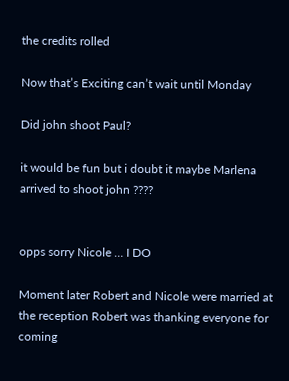the credits rolled

Now that’s Exciting can’t wait until Monday

Did john shoot Paul?

it would be fun but i doubt it maybe Marlena arrived to shoot john ????


opps sorry Nicole … I DO

Moment later Robert and Nicole were married at the reception Robert was thanking everyone for coming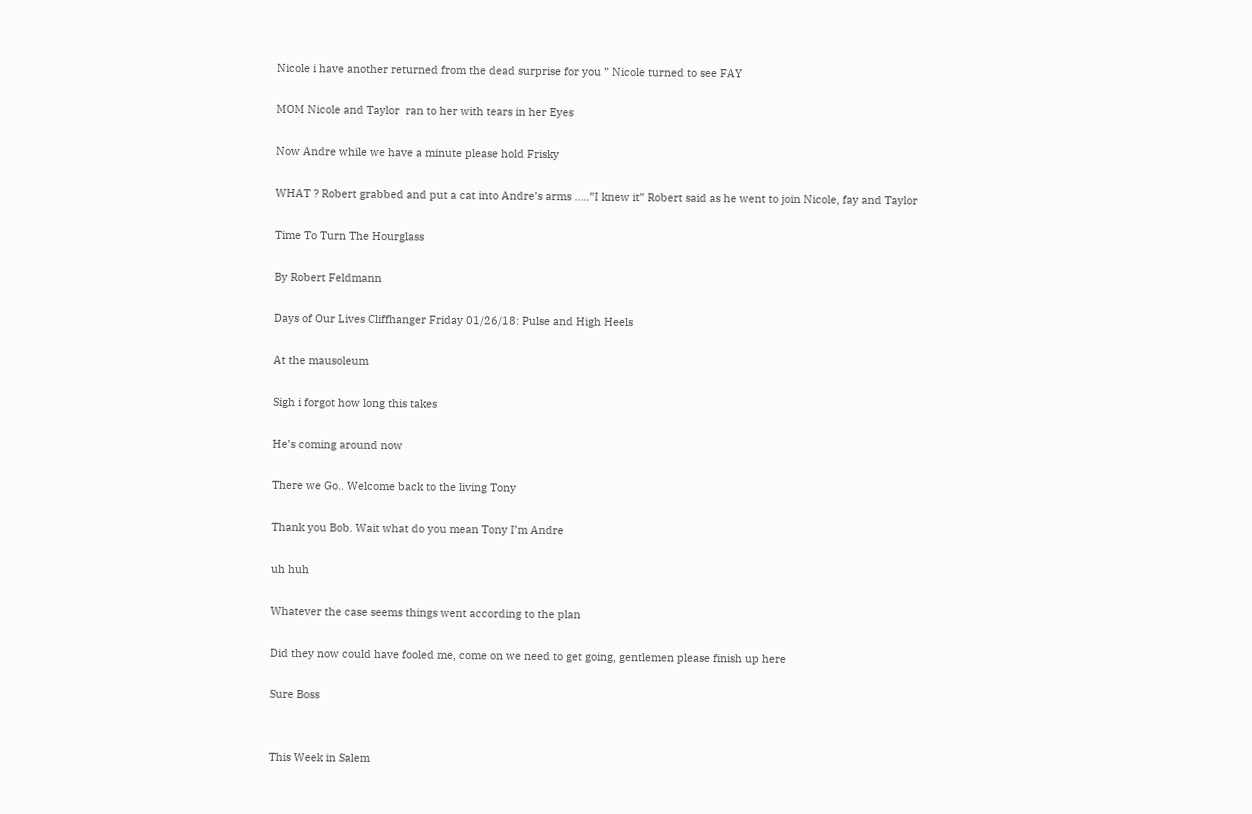Nicole i have another returned from the dead surprise for you ” Nicole turned to see FAY

MOM Nicole and Taylor  ran to her with tears in her Eyes

Now Andre while we have a minute please hold Frisky

WHAT ? Robert grabbed and put a cat into Andre’s arms …..”I knew it” Robert said as he went to join Nicole, fay and Taylor

Time To Turn The Hourglass

By Robert Feldmann

Days of Our Lives Cliffhanger Friday 01/26/18: Pulse and High Heels

At the mausoleum

Sigh i forgot how long this takes

He’s coming around now

There we Go.. Welcome back to the living Tony

Thank you Bob. Wait what do you mean Tony I’m Andre

uh huh

Whatever the case seems things went according to the plan

Did they now could have fooled me, come on we need to get going, gentlemen please finish up here

Sure Boss


This Week in Salem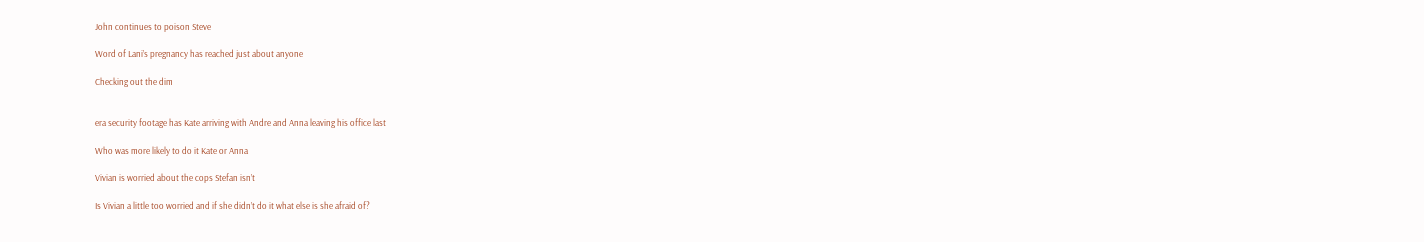John continues to poison Steve

Word of Lani’s pregnancy has reached just about anyone

Checking out the dim


era security footage has Kate arriving with Andre and Anna leaving his office last

Who was more likely to do it Kate or Anna

Vivian is worried about the cops Stefan isn’t

Is Vivian a little too worried and if she didn’t do it what else is she afraid of?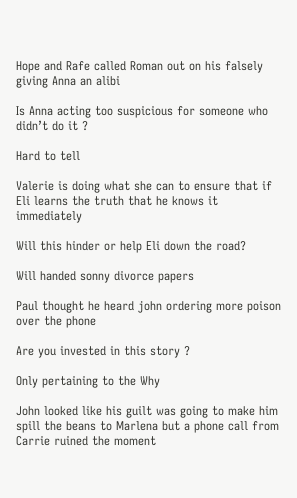Hope and Rafe called Roman out on his falsely giving Anna an alibi

Is Anna acting too suspicious for someone who didn’t do it ?

Hard to tell

Valerie is doing what she can to ensure that if Eli learns the truth that he knows it immediately

Will this hinder or help Eli down the road?

Will handed sonny divorce papers

Paul thought he heard john ordering more poison over the phone

Are you invested in this story ?

Only pertaining to the Why

John looked like his guilt was going to make him spill the beans to Marlena but a phone call from Carrie ruined the moment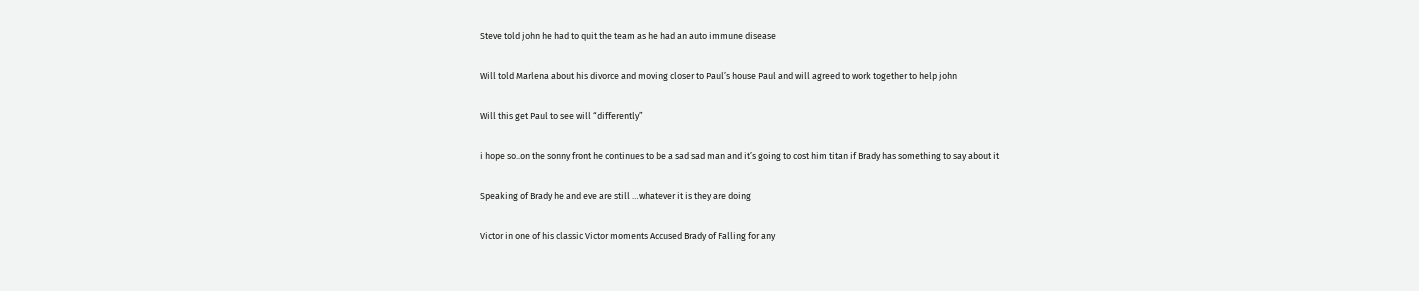Steve told john he had to quit the team as he had an auto immune disease

Will told Marlena about his divorce and moving closer to Paul’s house Paul and will agreed to work together to help john

Will this get Paul to see will “differently”

i hope so..on the sonny front he continues to be a sad sad man and it’s going to cost him titan if Brady has something to say about it

Speaking of Brady he and eve are still …whatever it is they are doing

Victor in one of his classic Victor moments Accused Brady of Falling for any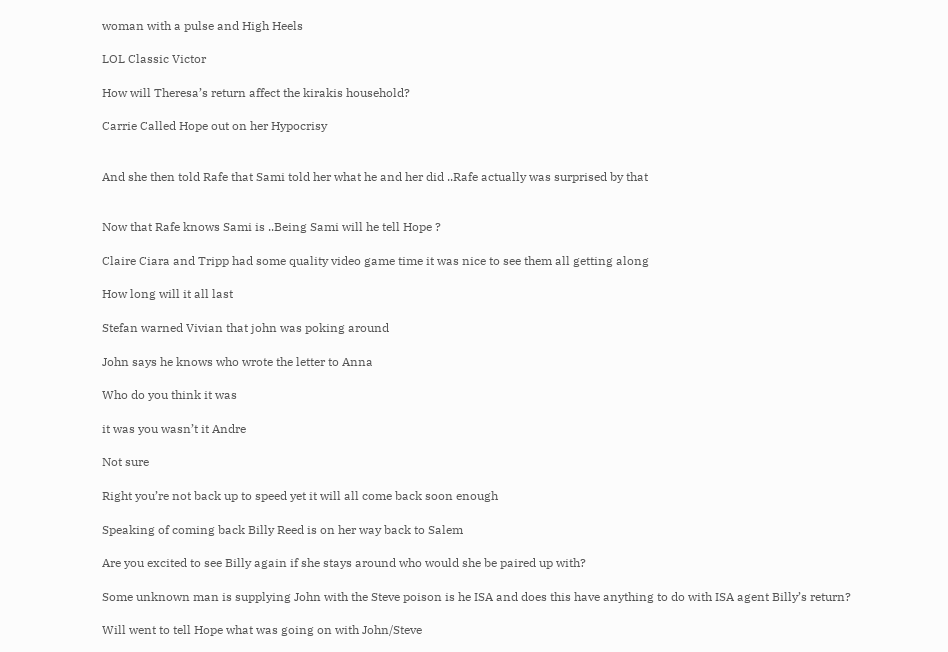woman with a pulse and High Heels

LOL Classic Victor

How will Theresa’s return affect the kirakis household?

Carrie Called Hope out on her Hypocrisy


And she then told Rafe that Sami told her what he and her did ..Rafe actually was surprised by that


Now that Rafe knows Sami is ..Being Sami will he tell Hope ?

Claire Ciara and Tripp had some quality video game time it was nice to see them all getting along

How long will it all last

Stefan warned Vivian that john was poking around

John says he knows who wrote the letter to Anna

Who do you think it was

it was you wasn’t it Andre

Not sure

Right you’re not back up to speed yet it will all come back soon enough

Speaking of coming back Billy Reed is on her way back to Salem

Are you excited to see Billy again if she stays around who would she be paired up with?

Some unknown man is supplying John with the Steve poison is he ISA and does this have anything to do with ISA agent Billy’s return?

Will went to tell Hope what was going on with John/Steve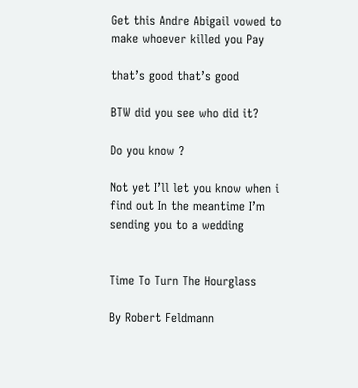Get this Andre Abigail vowed to make whoever killed you Pay

that’s good that’s good

BTW did you see who did it?

Do you know ?

Not yet I’ll let you know when i find out In the meantime I’m sending you to a wedding


Time To Turn The Hourglass

By Robert Feldmann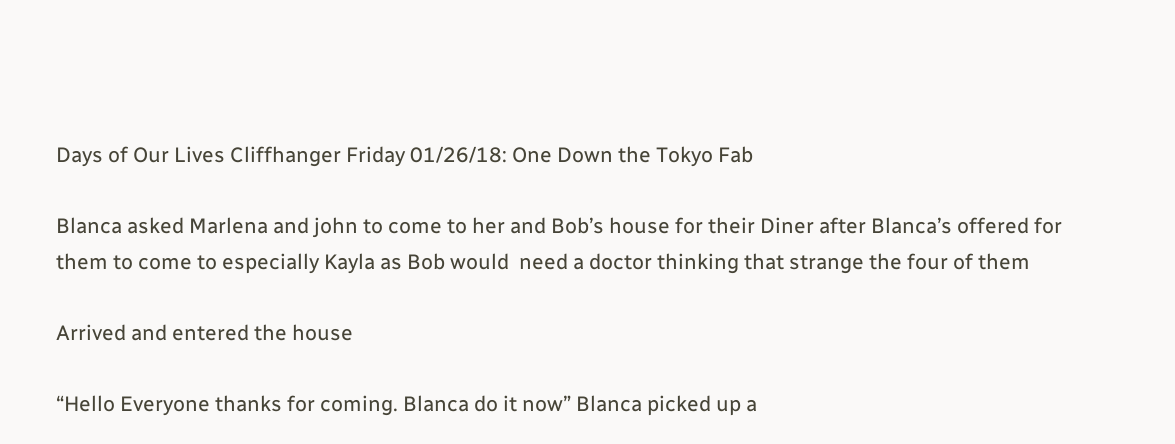Days of Our Lives Cliffhanger Friday 01/26/18: One Down the Tokyo Fab

Blanca asked Marlena and john to come to her and Bob’s house for their Diner after Blanca’s offered for them to come to especially Kayla as Bob would  need a doctor thinking that strange the four of them

Arrived and entered the house

“Hello Everyone thanks for coming. Blanca do it now” Blanca picked up a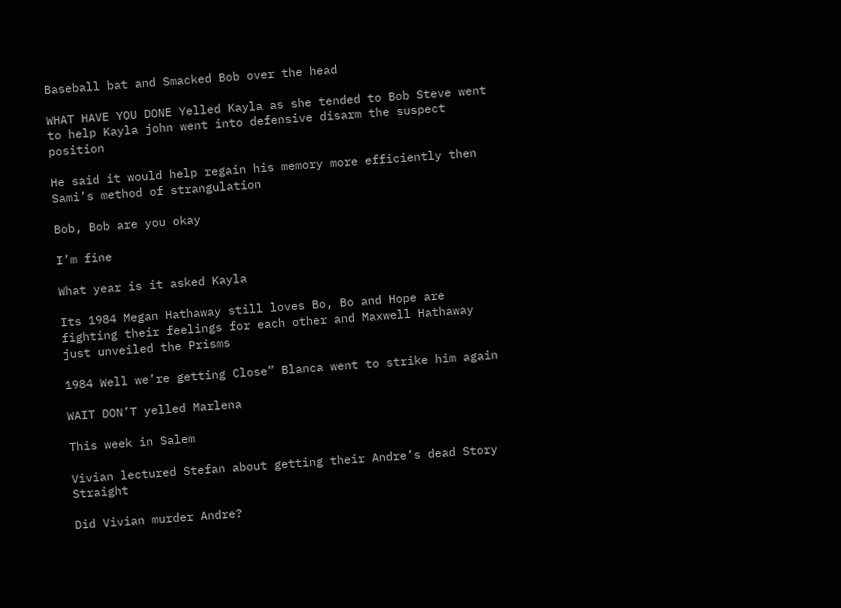Baseball bat and Smacked Bob over the head

WHAT HAVE YOU DONE Yelled Kayla as she tended to Bob Steve went to help Kayla john went into defensive disarm the suspect position

He said it would help regain his memory more efficiently then Sami’s method of strangulation

Bob, Bob are you okay

I’m fine

What year is it asked Kayla

Its 1984 Megan Hathaway still loves Bo, Bo and Hope are fighting their feelings for each other and Maxwell Hathaway just unveiled the Prisms

1984 Well we’re getting Close” Blanca went to strike him again

WAIT DON’T yelled Marlena

This week in Salem

Vivian lectured Stefan about getting their Andre’s dead Story Straight

Did Vivian murder Andre?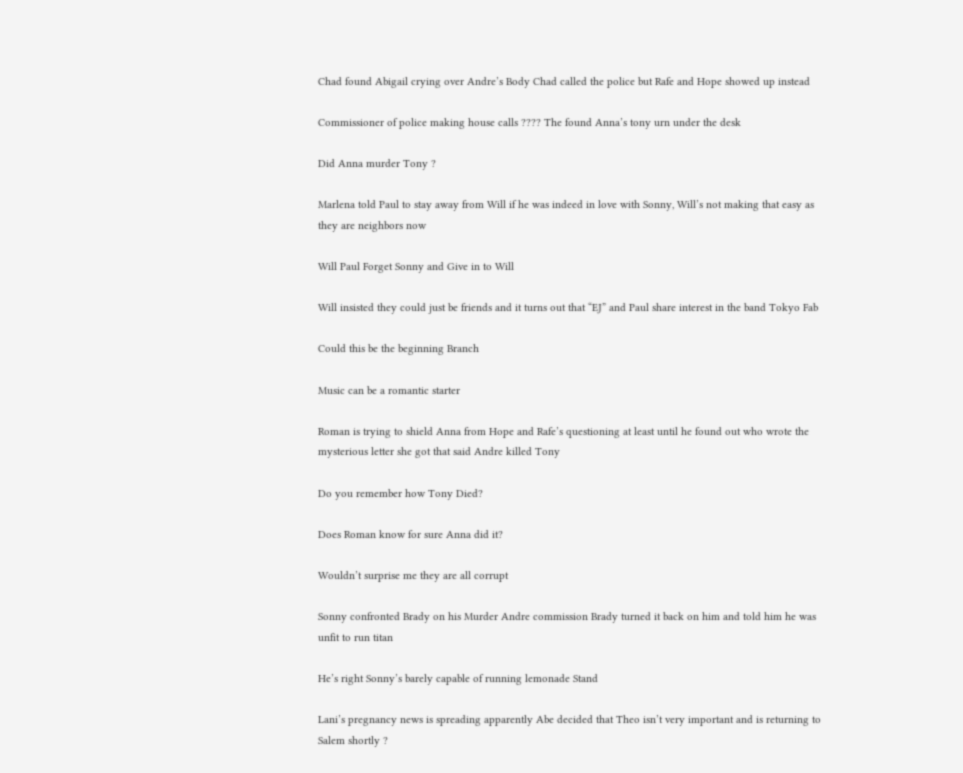Chad found Abigail crying over Andre’s Body Chad called the police but Rafe and Hope showed up instead

Commissioner of police making house calls ???? The found Anna’s tony urn under the desk

Did Anna murder Tony ?

Marlena told Paul to stay away from Will if he was indeed in love with Sonny, Will’s not making that easy as they are neighbors now

Will Paul Forget Sonny and Give in to Will

Will insisted they could just be friends and it turns out that “EJ” and Paul share interest in the band Tokyo Fab

Could this be the beginning Branch

Music can be a romantic starter

Roman is trying to shield Anna from Hope and Rafe’s questioning at least until he found out who wrote the mysterious letter she got that said Andre killed Tony

Do you remember how Tony Died?

Does Roman know for sure Anna did it?

Wouldn’t surprise me they are all corrupt

Sonny confronted Brady on his Murder Andre commission Brady turned it back on him and told him he was unfit to run titan

He’s right Sonny’s barely capable of running lemonade Stand

Lani’s pregnancy news is spreading apparently Abe decided that Theo isn’t very important and is returning to Salem shortly ?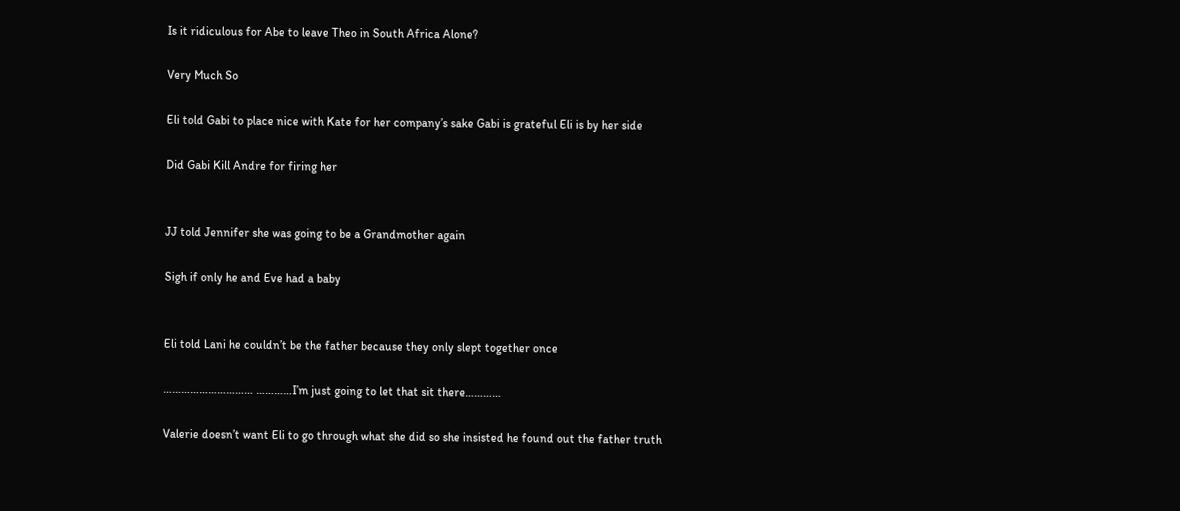Is it ridiculous for Abe to leave Theo in South Africa Alone?

Very Much So

Eli told Gabi to place nice with Kate for her company’s sake Gabi is grateful Eli is by her side

Did Gabi Kill Andre for firing her


JJ told Jennifer she was going to be a Grandmother again

Sigh if only he and Eve had a baby


Eli told Lani he couldn’t be the father because they only slept together once

………………………… …………I’m just going to let that sit there…………

Valerie doesn’t want Eli to go through what she did so she insisted he found out the father truth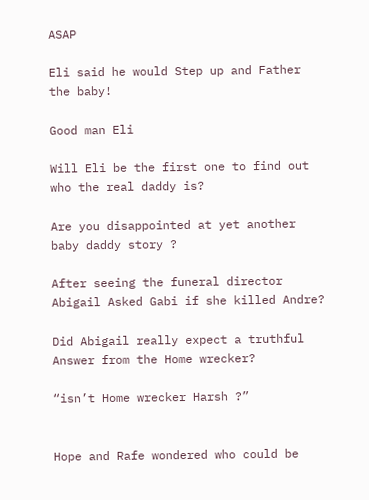ASAP

Eli said he would Step up and Father the baby!

Good man Eli

Will Eli be the first one to find out who the real daddy is?

Are you disappointed at yet another baby daddy story ?

After seeing the funeral director Abigail Asked Gabi if she killed Andre?

Did Abigail really expect a truthful Answer from the Home wrecker?

“isn’t Home wrecker Harsh ?”


Hope and Rafe wondered who could be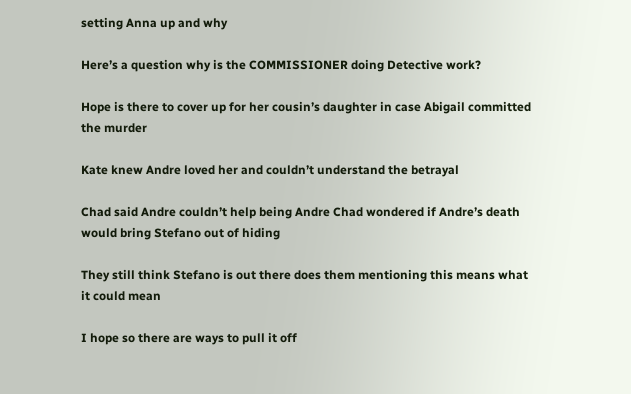setting Anna up and why

Here’s a question why is the COMMISSIONER doing Detective work?

Hope is there to cover up for her cousin’s daughter in case Abigail committed the murder

Kate knew Andre loved her and couldn’t understand the betrayal

Chad said Andre couldn’t help being Andre Chad wondered if Andre’s death would bring Stefano out of hiding

They still think Stefano is out there does them mentioning this means what it could mean

I hope so there are ways to pull it off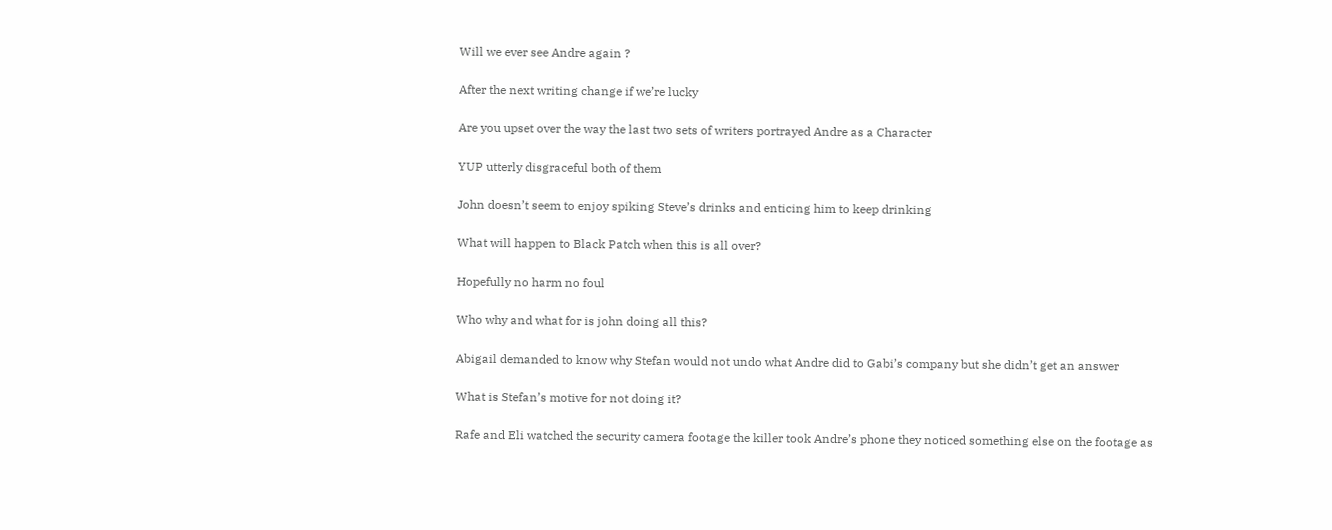Will we ever see Andre again ?

After the next writing change if we’re lucky

Are you upset over the way the last two sets of writers portrayed Andre as a Character

YUP utterly disgraceful both of them

John doesn’t seem to enjoy spiking Steve’s drinks and enticing him to keep drinking

What will happen to Black Patch when this is all over?

Hopefully no harm no foul

Who why and what for is john doing all this?

Abigail demanded to know why Stefan would not undo what Andre did to Gabi’s company but she didn’t get an answer

What is Stefan’s motive for not doing it?

Rafe and Eli watched the security camera footage the killer took Andre’s phone they noticed something else on the footage as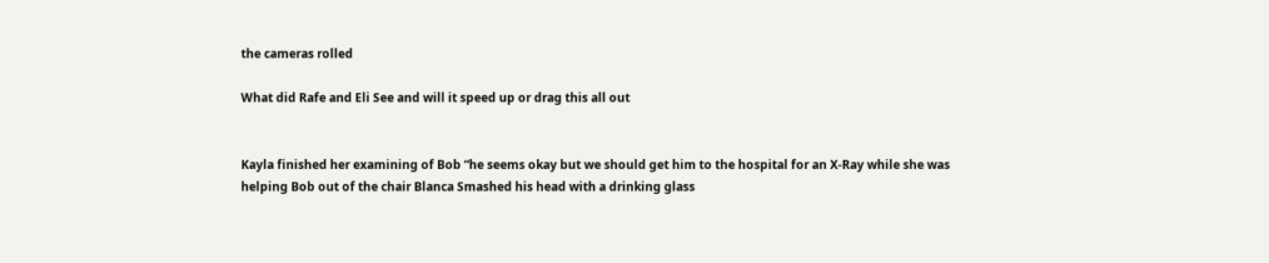the cameras rolled

What did Rafe and Eli See and will it speed up or drag this all out


Kayla finished her examining of Bob “he seems okay but we should get him to the hospital for an X-Ray while she was helping Bob out of the chair Blanca Smashed his head with a drinking glass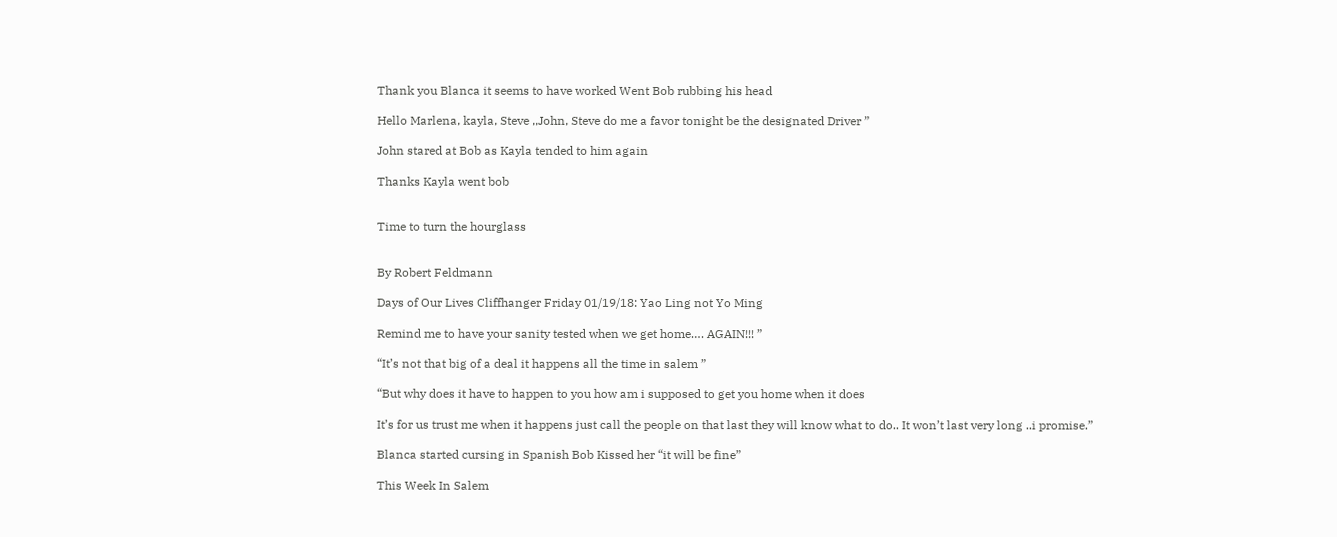Thank you Blanca it seems to have worked Went Bob rubbing his head

Hello Marlena, kayla, Steve ,,John, Steve do me a favor tonight be the designated Driver ”

John stared at Bob as Kayla tended to him again

Thanks Kayla went bob


Time to turn the hourglass


By Robert Feldmann

Days of Our Lives Cliffhanger Friday 01/19/18: Yao Ling not Yo Ming

Remind me to have your sanity tested when we get home…. AGAIN!!! ”

“It’s not that big of a deal it happens all the time in salem ”

“But why does it have to happen to you how am i supposed to get you home when it does

It’s for us trust me when it happens just call the people on that last they will know what to do.. It won’t last very long ..i promise.”

Blanca started cursing in Spanish Bob Kissed her “it will be fine”

This Week In Salem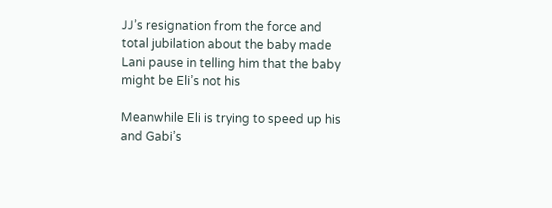JJ’s resignation from the force and total jubilation about the baby made Lani pause in telling him that the baby might be Eli’s not his

Meanwhile Eli is trying to speed up his and Gabi’s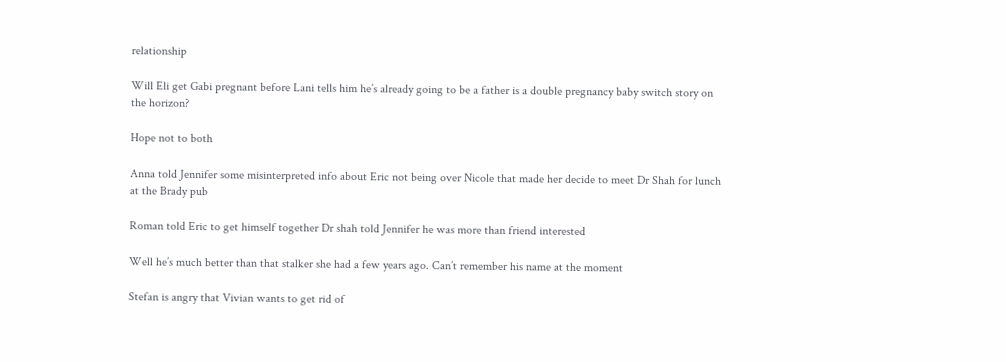relationship

Will Eli get Gabi pregnant before Lani tells him he’s already going to be a father is a double pregnancy baby switch story on the horizon?

Hope not to both

Anna told Jennifer some misinterpreted info about Eric not being over Nicole that made her decide to meet Dr Shah for lunch at the Brady pub

Roman told Eric to get himself together Dr shah told Jennifer he was more than friend interested

Well he’s much better than that stalker she had a few years ago. Can’t remember his name at the moment

Stefan is angry that Vivian wants to get rid of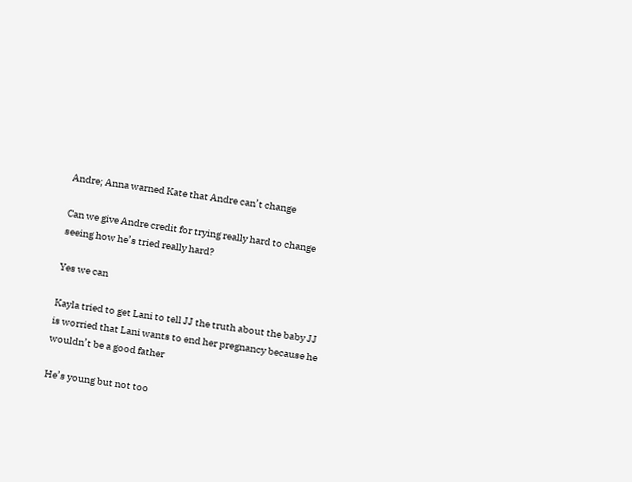Andre; Anna warned Kate that Andre can’t change

Can we give Andre credit for trying really hard to change seeing how he’s tried really hard?

Yes we can

Kayla tried to get Lani to tell JJ the truth about the baby JJ is worried that Lani wants to end her pregnancy because he wouldn’t be a good father

He’s young but not too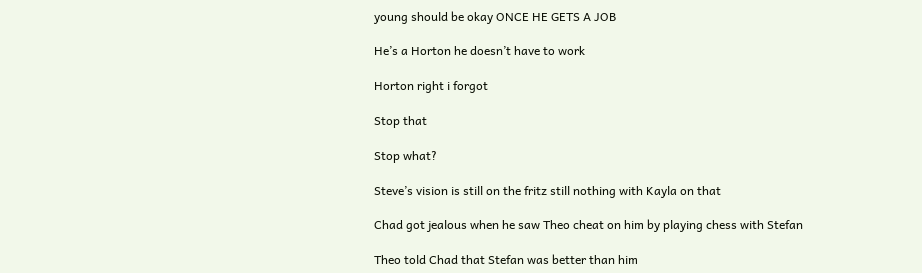young should be okay ONCE HE GETS A JOB

He’s a Horton he doesn’t have to work

Horton right i forgot

Stop that

Stop what?

Steve’s vision is still on the fritz still nothing with Kayla on that

Chad got jealous when he saw Theo cheat on him by playing chess with Stefan

Theo told Chad that Stefan was better than him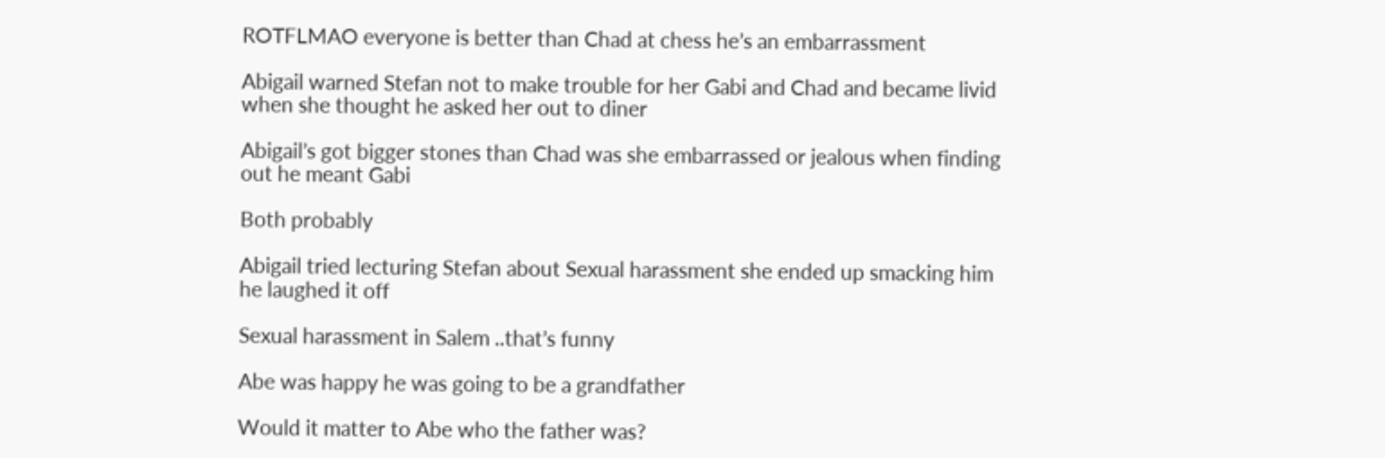ROTFLMAO everyone is better than Chad at chess he’s an embarrassment

Abigail warned Stefan not to make trouble for her Gabi and Chad and became livid when she thought he asked her out to diner

Abigail’s got bigger stones than Chad was she embarrassed or jealous when finding out he meant Gabi

Both probably

Abigail tried lecturing Stefan about Sexual harassment she ended up smacking him he laughed it off

Sexual harassment in Salem ..that’s funny

Abe was happy he was going to be a grandfather

Would it matter to Abe who the father was?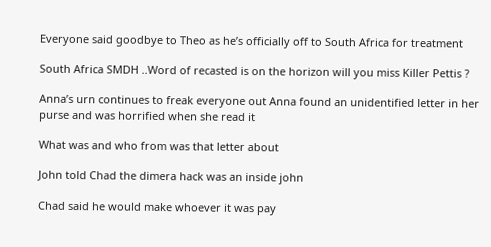Everyone said goodbye to Theo as he’s officially off to South Africa for treatment

South Africa SMDH ..Word of recasted is on the horizon will you miss Killer Pettis ?

Anna’s urn continues to freak everyone out Anna found an unidentified letter in her purse and was horrified when she read it

What was and who from was that letter about

John told Chad the dimera hack was an inside john

Chad said he would make whoever it was pay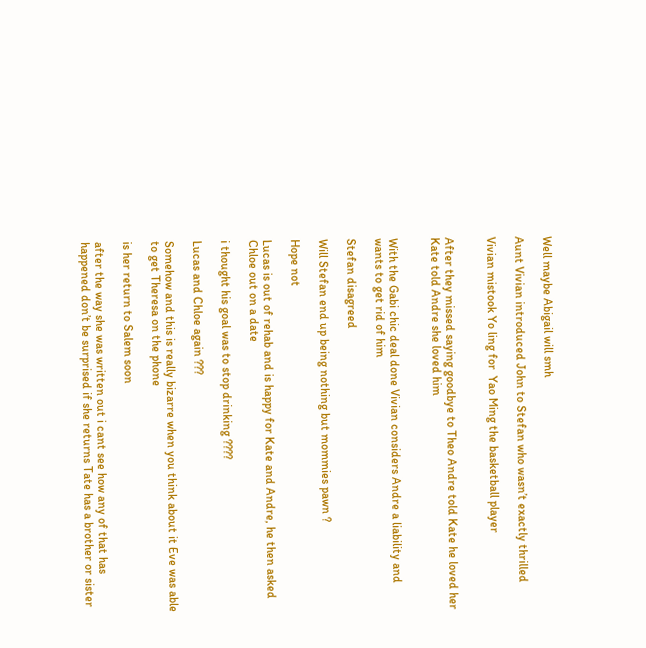Well maybe Abigail will smh

Aunt Vivian introduced John to Stefan who wasn’t exactly thrilled

Vivian mistook Yo ling for  Yao Ming the basketball player


After they missed saying goodbye to Theo Andre told Kate he loved her Kate told Andre she loved him


With the Gabi chic deal done Vivian considers Andre a liability and wants to get rid of him

Stefan disagreed

Will Stefan end up being nothing but mommies pawn ?

Hope not

Lucas is out of rehab and is happy for Kate and Andre, he then asked Chloe out on a date

i thought his goal was to stop drinking ????

Lucas and Chloe again ???

Somehow and this is really bizarre when you think about it Eve was able to get Theresa on the phone

is her return to Salem soon

after the way she was written out i cant see how any of that has happened don’t be surprised if she returns Tate has a brother or sister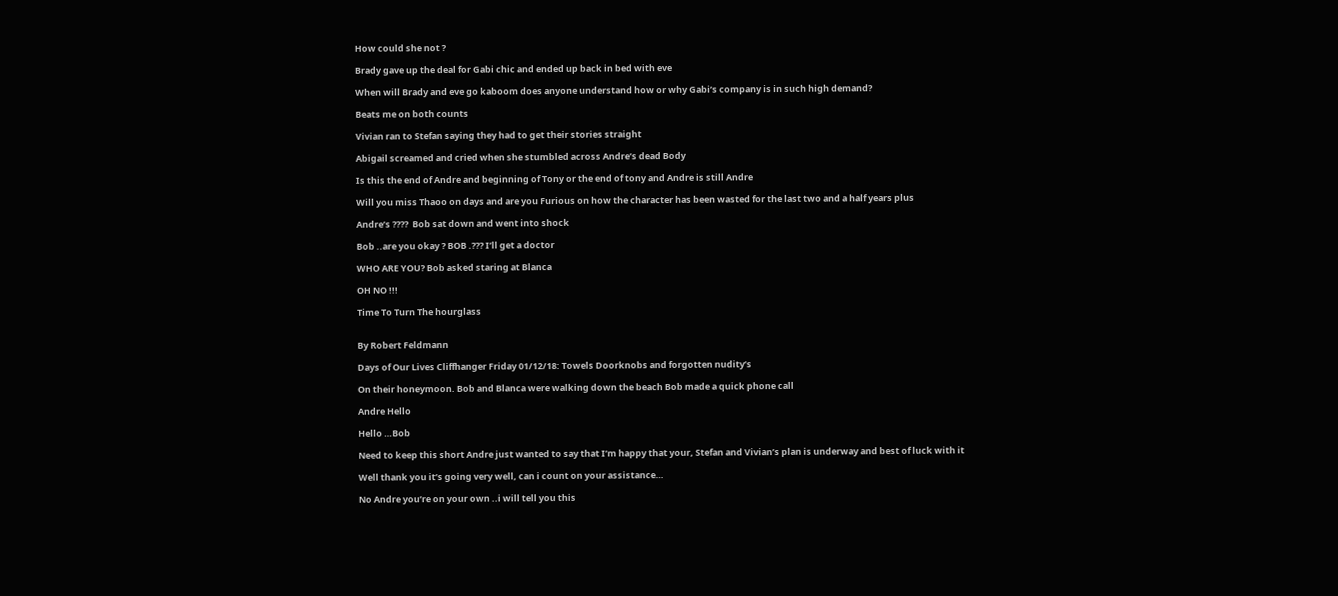How could she not ?

Brady gave up the deal for Gabi chic and ended up back in bed with eve

When will Brady and eve go kaboom does anyone understand how or why Gabi’s company is in such high demand?

Beats me on both counts

Vivian ran to Stefan saying they had to get their stories straight

Abigail screamed and cried when she stumbled across Andre’s dead Body

Is this the end of Andre and beginning of Tony or the end of tony and Andre is still Andre

Will you miss Thaoo on days and are you Furious on how the character has been wasted for the last two and a half years plus

Andre’s ????  Bob sat down and went into shock

Bob ..are you okay ? BOB .??? I’ll get a doctor

WHO ARE YOU? Bob asked staring at Blanca

OH NO !!!

Time To Turn The hourglass


By Robert Feldmann

Days of Our Lives Cliffhanger Friday 01/12/18: Towels Doorknobs and forgotten nudity’s

On their honeymoon. Bob and Blanca were walking down the beach Bob made a quick phone call

Andre Hello

Hello …Bob

Need to keep this short Andre just wanted to say that I’m happy that your, Stefan and Vivian’s plan is underway and best of luck with it

Well thank you it’s going very well, can i count on your assistance…

No Andre you’re on your own ..i will tell you this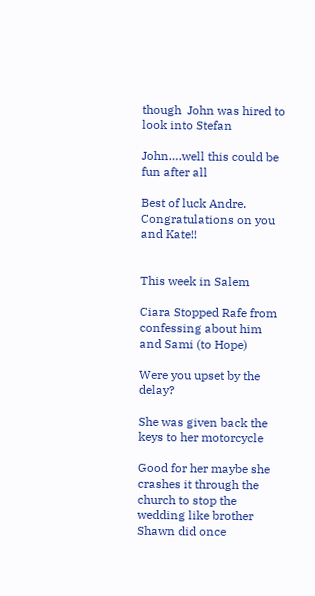though  John was hired to look into Stefan

John….well this could be fun after all

Best of luck Andre. Congratulations on you and Kate!!


This week in Salem

Ciara Stopped Rafe from confessing about him and Sami (to Hope)

Were you upset by the delay?

She was given back the keys to her motorcycle

Good for her maybe she crashes it through the church to stop the wedding like brother Shawn did once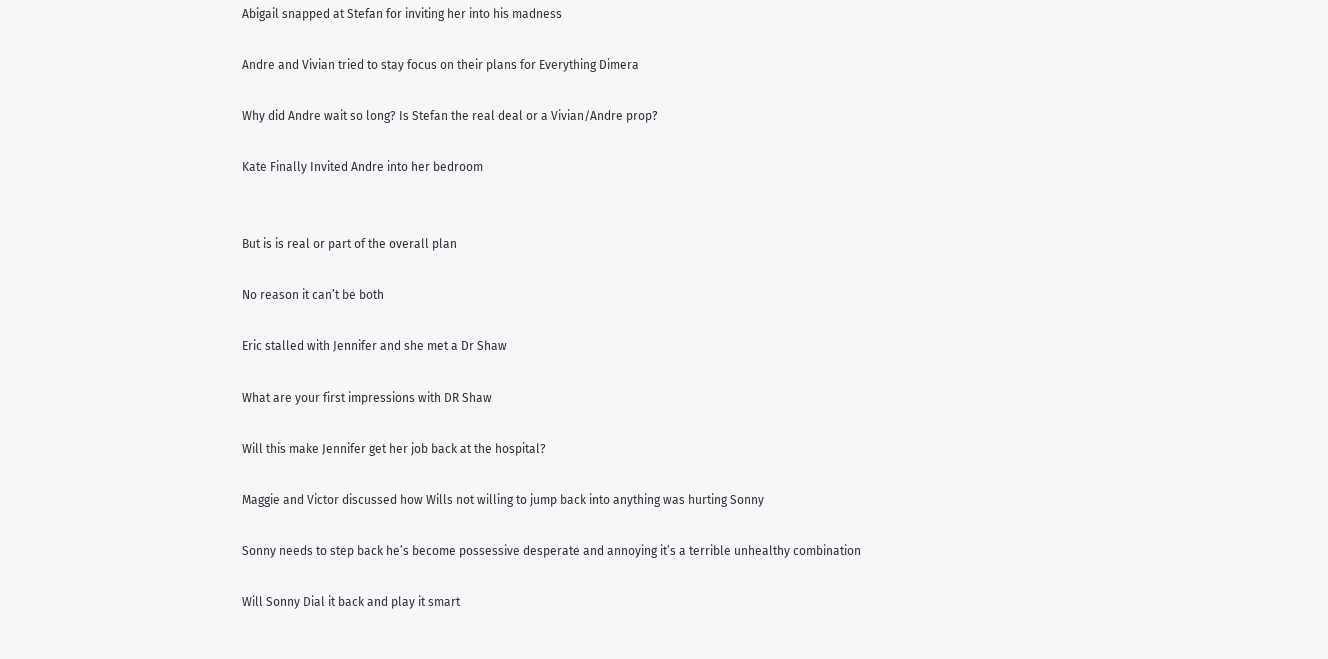Abigail snapped at Stefan for inviting her into his madness

Andre and Vivian tried to stay focus on their plans for Everything Dimera

Why did Andre wait so long? Is Stefan the real deal or a Vivian/Andre prop?

Kate Finally Invited Andre into her bedroom


But is is real or part of the overall plan

No reason it can’t be both

Eric stalled with Jennifer and she met a Dr Shaw

What are your first impressions with DR Shaw

Will this make Jennifer get her job back at the hospital?

Maggie and Victor discussed how Wills not willing to jump back into anything was hurting Sonny

Sonny needs to step back he’s become possessive desperate and annoying it’s a terrible unhealthy combination

Will Sonny Dial it back and play it smart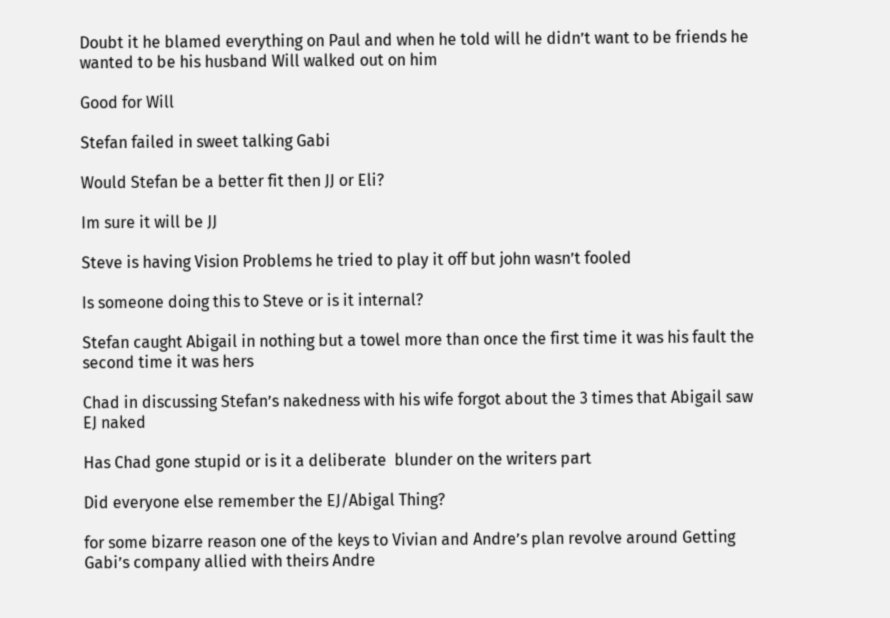Doubt it he blamed everything on Paul and when he told will he didn’t want to be friends he wanted to be his husband Will walked out on him

Good for Will

Stefan failed in sweet talking Gabi

Would Stefan be a better fit then JJ or Eli?

Im sure it will be JJ

Steve is having Vision Problems he tried to play it off but john wasn’t fooled

Is someone doing this to Steve or is it internal?

Stefan caught Abigail in nothing but a towel more than once the first time it was his fault the second time it was hers

Chad in discussing Stefan’s nakedness with his wife forgot about the 3 times that Abigail saw EJ naked

Has Chad gone stupid or is it a deliberate  blunder on the writers part

Did everyone else remember the EJ/Abigal Thing?

for some bizarre reason one of the keys to Vivian and Andre’s plan revolve around Getting Gabi’s company allied with theirs Andre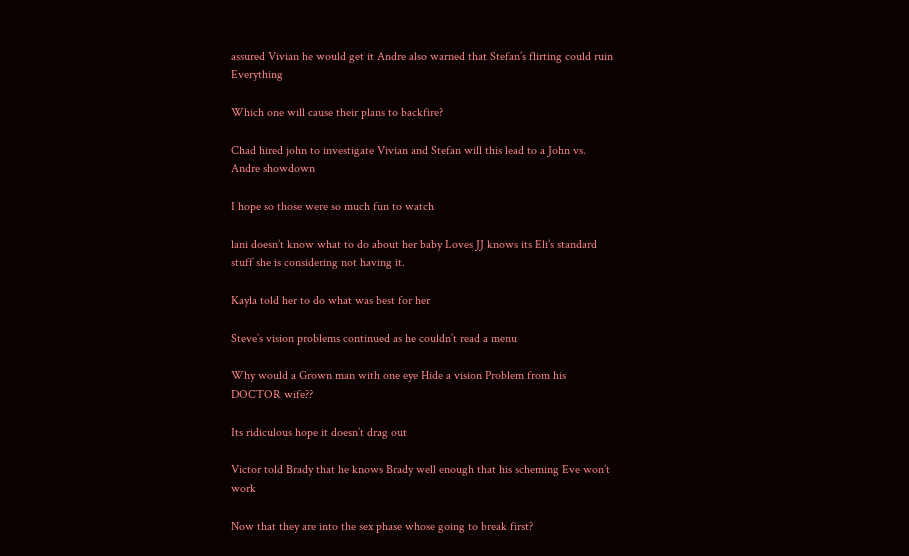assured Vivian he would get it Andre also warned that Stefan’s flirting could ruin Everything

Which one will cause their plans to backfire?

Chad hired john to investigate Vivian and Stefan will this lead to a John vs. Andre showdown

I hope so those were so much fun to watch

lani doesn’t know what to do about her baby Loves JJ knows its Eli’s standard stuff she is considering not having it.

Kayla told her to do what was best for her

Steve’s vision problems continued as he couldn’t read a menu

Why would a Grown man with one eye Hide a vision Problem from his DOCTOR wife??

Its ridiculous hope it doesn’t drag out

Victor told Brady that he knows Brady well enough that his scheming Eve won’t work

Now that they are into the sex phase whose going to break first?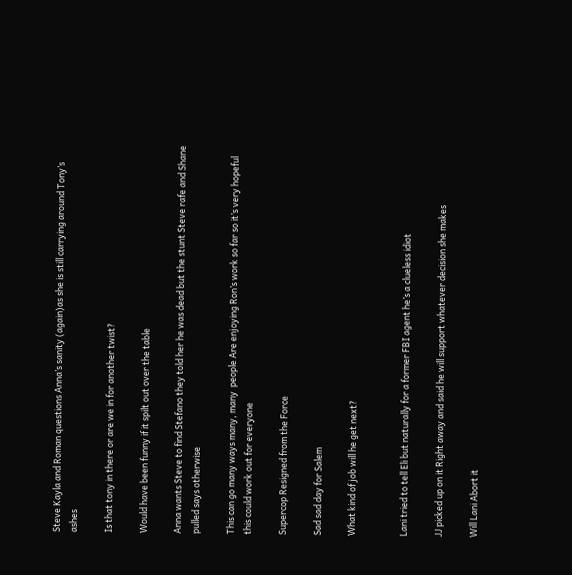Steve Kayla and Roman questions Anna’s sanity (again)as she is still carrying around Tony’s ashes

Is that tony in there or are we in for another twist?

Would have been funny if it spilt out over the table

Anna wants Steve to find Stefano they told her he was dead but the stunt Steve rafe and Shane pulled says otherwise

This can go many ways many, many  people Are enjoying Ron’s work so far so it’s very hopeful this could work out for everyone

Supercop Resigned from the Force

Sad sad day for Salem

What kind of job will he get next?


Lani tried to tell Eli but naturally for a former FBI agent he’s a clueless idiot

JJ picked up on it Right away and said he will support whatever decision she makes

Will Lani Abort it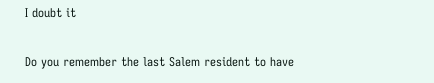I doubt it

Do you remember the last Salem resident to have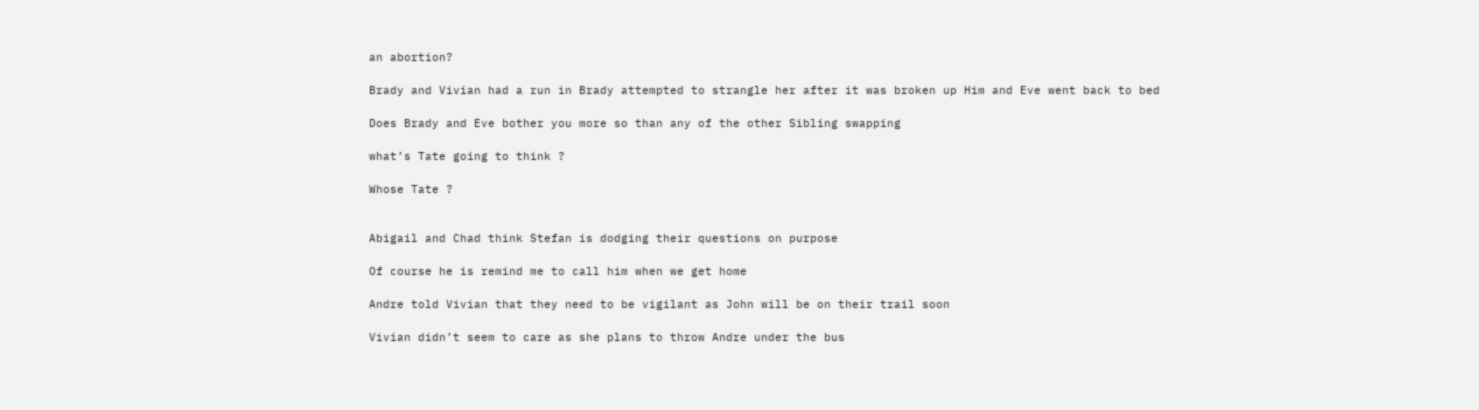an abortion?

Brady and Vivian had a run in Brady attempted to strangle her after it was broken up Him and Eve went back to bed

Does Brady and Eve bother you more so than any of the other Sibling swapping

what’s Tate going to think ?

Whose Tate ?


Abigail and Chad think Stefan is dodging their questions on purpose

Of course he is remind me to call him when we get home

Andre told Vivian that they need to be vigilant as John will be on their trail soon

Vivian didn’t seem to care as she plans to throw Andre under the bus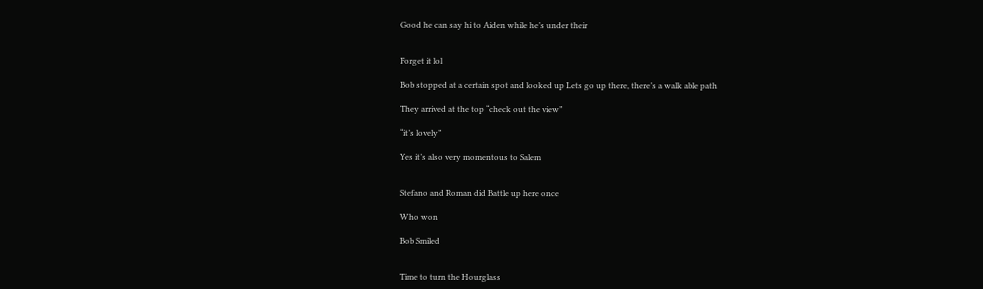Good he can say hi to Aiden while he’s under their


Forget it lol

Bob stopped at a certain spot and looked up Lets go up there, there’s a walk able path

They arrived at the top “check out the view”

“it’s lovely”

Yes it’s also very momentous to Salem


Stefano and Roman did Battle up here once

Who won

Bob Smiled


Time to turn the Hourglass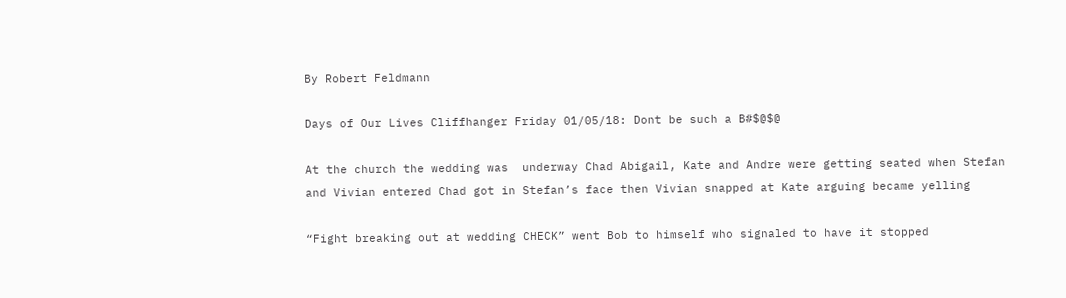By Robert Feldmann

Days of Our Lives Cliffhanger Friday 01/05/18: Dont be such a B#$@$@

At the church the wedding was  underway Chad Abigail, Kate and Andre were getting seated when Stefan and Vivian entered Chad got in Stefan’s face then Vivian snapped at Kate arguing became yelling

“Fight breaking out at wedding CHECK” went Bob to himself who signaled to have it stopped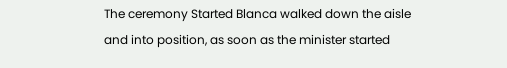The ceremony Started Blanca walked down the aisle and into position, as soon as the minister started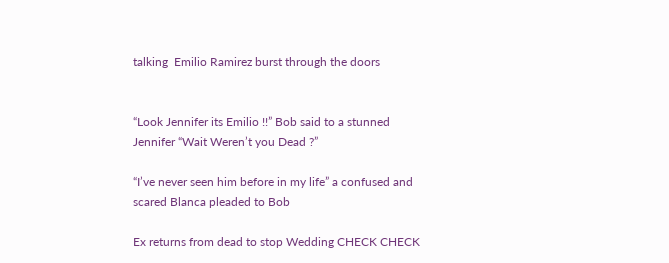talking  Emilio Ramirez burst through the doors


“Look Jennifer its Emilio !!” Bob said to a stunned Jennifer “Wait Weren’t you Dead ?”

“I’ve never seen him before in my life” a confused and scared Blanca pleaded to Bob

Ex returns from dead to stop Wedding CHECK CHECK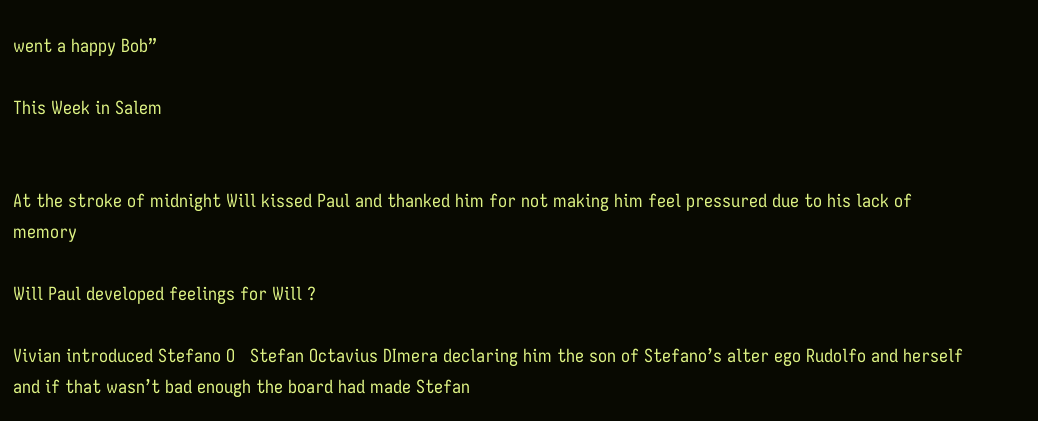went a happy Bob”

This Week in Salem


At the stroke of midnight Will kissed Paul and thanked him for not making him feel pressured due to his lack of memory

Will Paul developed feelings for Will ?

Vivian introduced Stefano O   Stefan Octavius DImera declaring him the son of Stefano’s alter ego Rudolfo and herself and if that wasn’t bad enough the board had made Stefan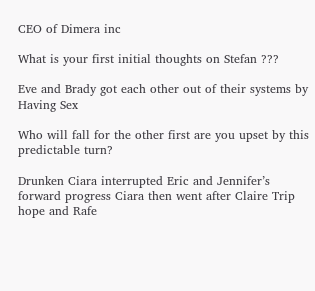CEO of Dimera inc

What is your first initial thoughts on Stefan ???

Eve and Brady got each other out of their systems by Having Sex

Who will fall for the other first are you upset by this predictable turn?

Drunken Ciara interrupted Eric and Jennifer’s forward progress Ciara then went after Claire Trip hope and Rafe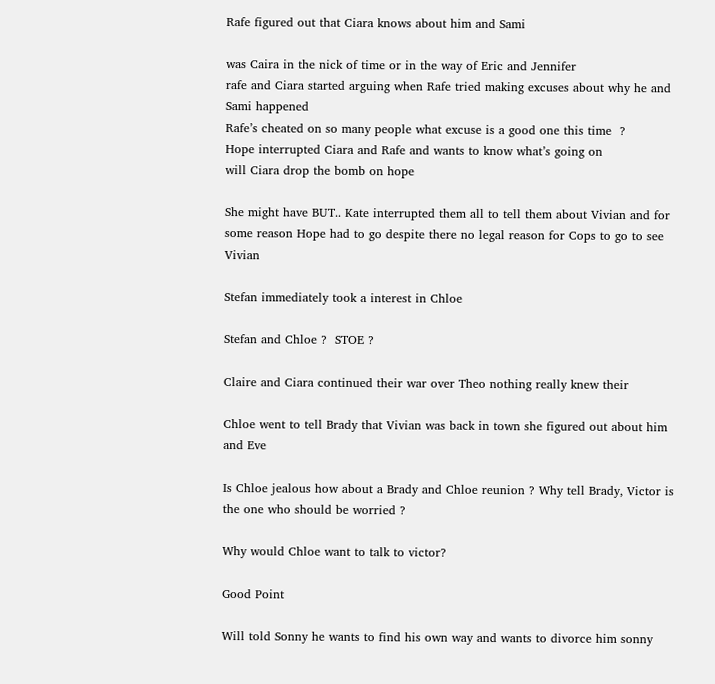Rafe figured out that Ciara knows about him and Sami

was Caira in the nick of time or in the way of Eric and Jennifer
rafe and Ciara started arguing when Rafe tried making excuses about why he and Sami happened
Rafe’s cheated on so many people what excuse is a good one this time  ?
Hope interrupted Ciara and Rafe and wants to know what’s going on
will Ciara drop the bomb on hope

She might have BUT.. Kate interrupted them all to tell them about Vivian and for some reason Hope had to go despite there no legal reason for Cops to go to see Vivian

Stefan immediately took a interest in Chloe

Stefan and Chloe ?  STOE ?

Claire and Ciara continued their war over Theo nothing really knew their

Chloe went to tell Brady that Vivian was back in town she figured out about him and Eve

Is Chloe jealous how about a Brady and Chloe reunion ? Why tell Brady, Victor is the one who should be worried ?

Why would Chloe want to talk to victor?

Good Point

Will told Sonny he wants to find his own way and wants to divorce him sonny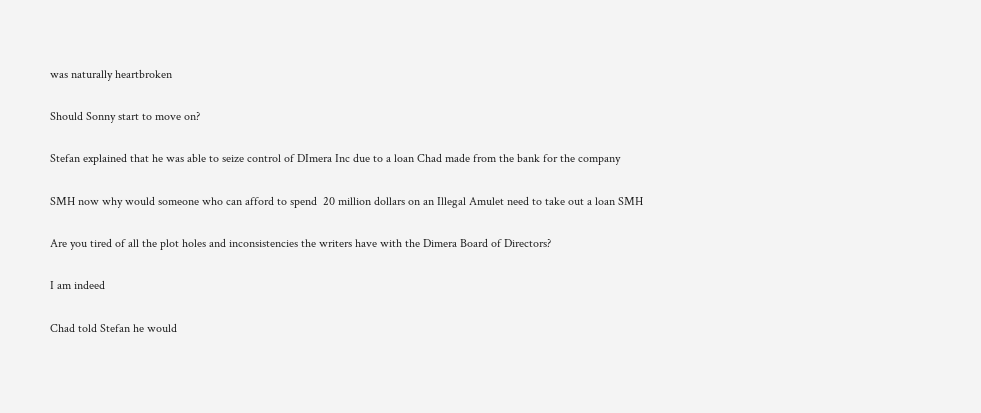was naturally heartbroken

Should Sonny start to move on?

Stefan explained that he was able to seize control of DImera Inc due to a loan Chad made from the bank for the company

SMH now why would someone who can afford to spend  20 million dollars on an Illegal Amulet need to take out a loan SMH

Are you tired of all the plot holes and inconsistencies the writers have with the Dimera Board of Directors?

I am indeed

Chad told Stefan he would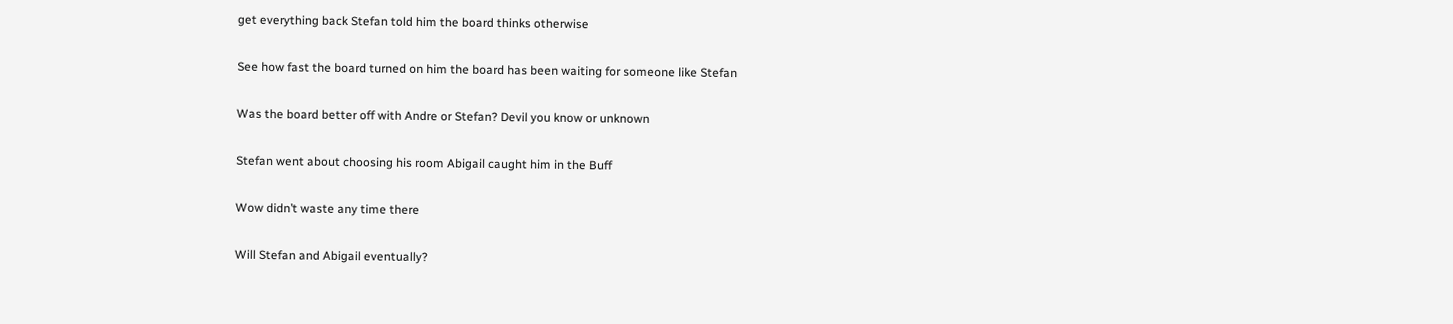get everything back Stefan told him the board thinks otherwise

See how fast the board turned on him the board has been waiting for someone like Stefan

Was the board better off with Andre or Stefan? Devil you know or unknown

Stefan went about choosing his room Abigail caught him in the Buff

Wow didn’t waste any time there

Will Stefan and Abigail eventually?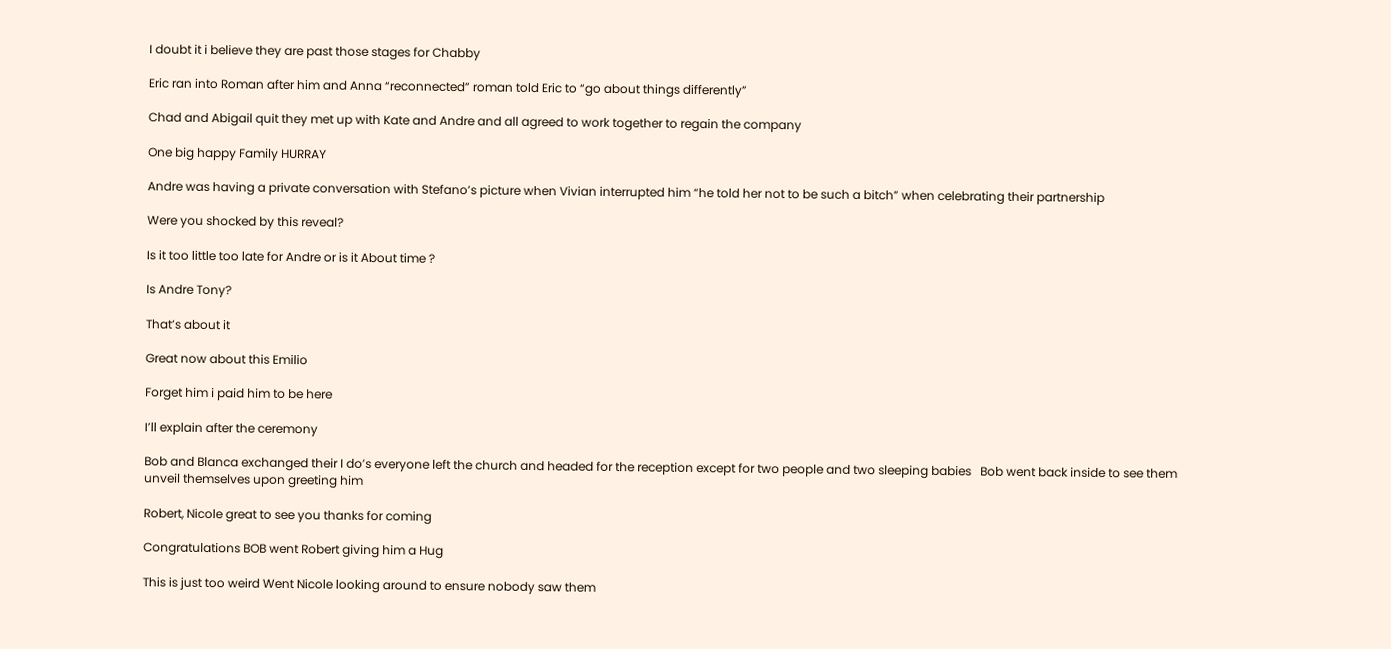I doubt it i believe they are past those stages for Chabby

Eric ran into Roman after him and Anna “reconnected” roman told Eric to “go about things differently”

Chad and Abigail quit they met up with Kate and Andre and all agreed to work together to regain the company

One big happy Family HURRAY

Andre was having a private conversation with Stefano’s picture when Vivian interrupted him “he told her not to be such a bitch” when celebrating their partnership

Were you shocked by this reveal?

Is it too little too late for Andre or is it About time ?

Is Andre Tony?

That’s about it

Great now about this Emilio

Forget him i paid him to be here

I’ll explain after the ceremony

Bob and Blanca exchanged their I do’s everyone left the church and headed for the reception except for two people and two sleeping babies   Bob went back inside to see them unveil themselves upon greeting him

Robert, Nicole great to see you thanks for coming

Congratulations BOB went Robert giving him a Hug

This is just too weird Went Nicole looking around to ensure nobody saw them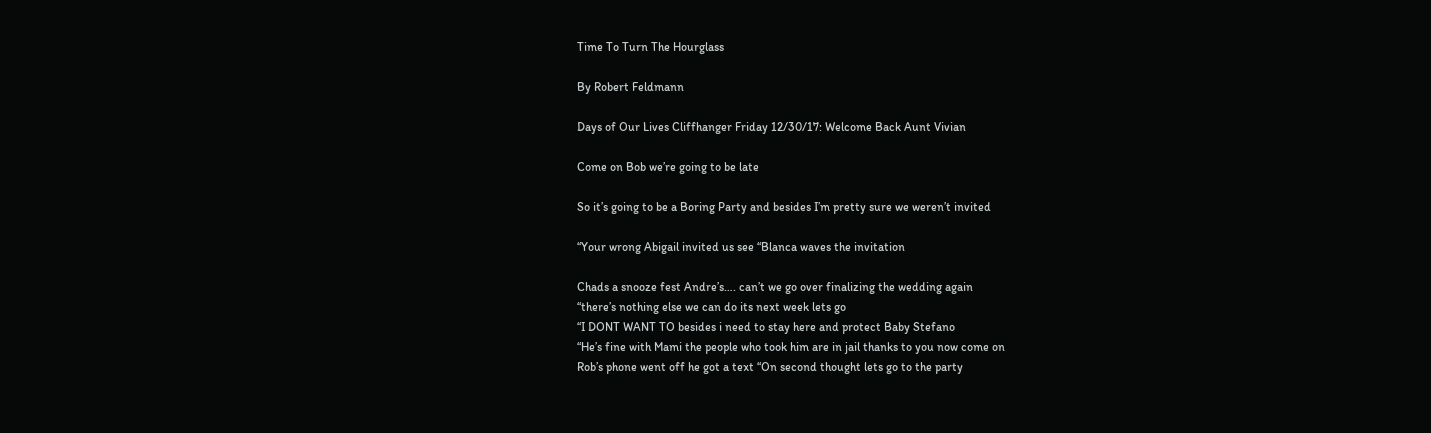Time To Turn The Hourglass

By Robert Feldmann

Days of Our Lives Cliffhanger Friday 12/30/17: Welcome Back Aunt Vivian

Come on Bob we’re going to be late

So it’s going to be a Boring Party and besides I’m pretty sure we weren’t invited

“Your wrong Abigail invited us see “Blanca waves the invitation

Chads a snooze fest Andre’s…. can’t we go over finalizing the wedding again
“there’s nothing else we can do its next week lets go
“I DONT WANT TO besides i need to stay here and protect Baby Stefano
“He’s fine with Mami the people who took him are in jail thanks to you now come on
Rob’s phone went off he got a text “On second thought lets go to the party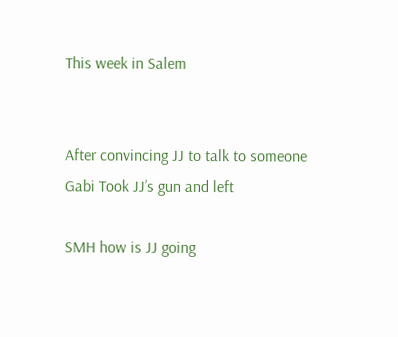This week in Salem


After convincing JJ to talk to someone Gabi Took JJ’s gun and left

SMH how is JJ going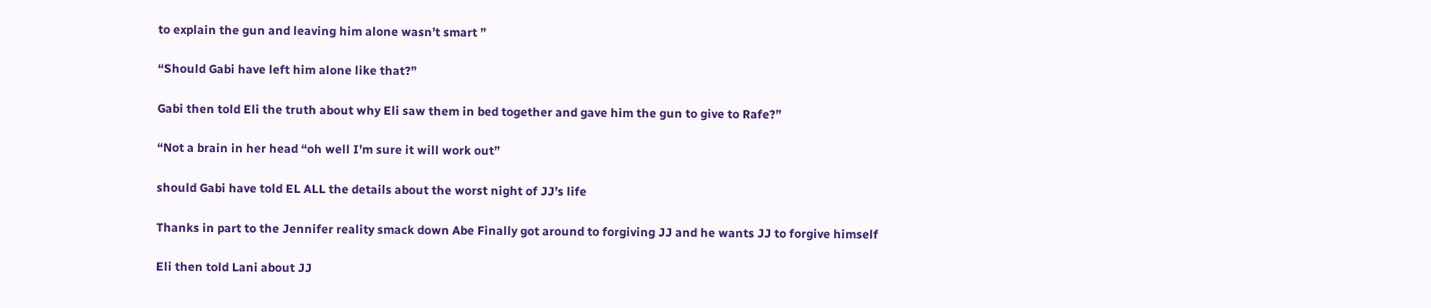to explain the gun and leaving him alone wasn’t smart ”

“Should Gabi have left him alone like that?”

Gabi then told Eli the truth about why Eli saw them in bed together and gave him the gun to give to Rafe?”

“Not a brain in her head “oh well I’m sure it will work out”

should Gabi have told EL ALL the details about the worst night of JJ’s life

Thanks in part to the Jennifer reality smack down Abe Finally got around to forgiving JJ and he wants JJ to forgive himself

Eli then told Lani about JJ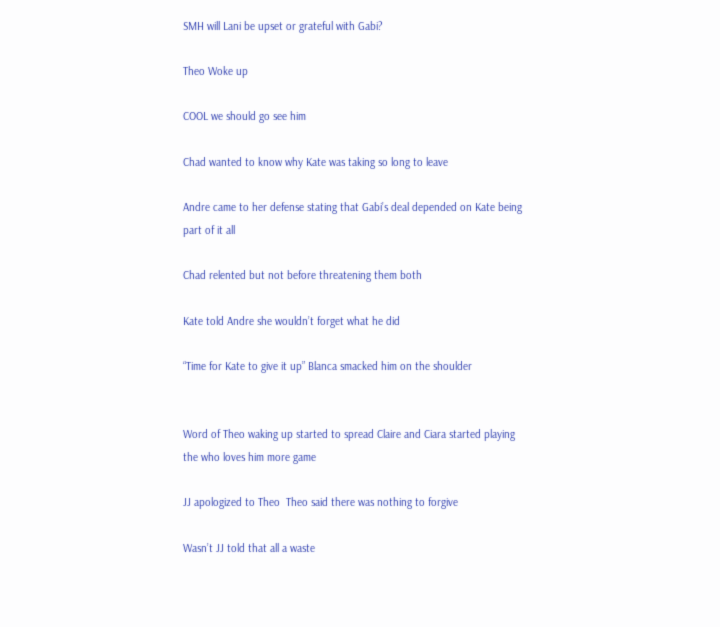SMH will Lani be upset or grateful with Gabi?

Theo Woke up

COOL we should go see him

Chad wanted to know why Kate was taking so long to leave

Andre came to her defense stating that Gabi’s deal depended on Kate being part of it all

Chad relented but not before threatening them both

Kate told Andre she wouldn’t forget what he did

“Time for Kate to give it up” Blanca smacked him on the shoulder


Word of Theo waking up started to spread Claire and Ciara started playing the who loves him more game

JJ apologized to Theo  Theo said there was nothing to forgive

Wasn’t JJ told that all a waste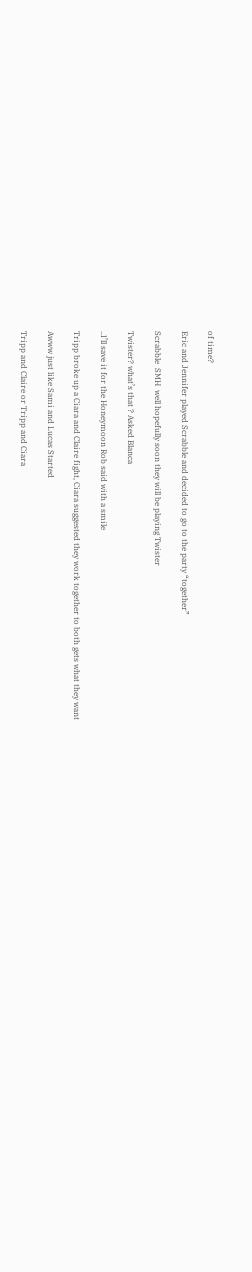of time?

Eric and Jennifer played Scrabble and decided to go to the party “together”

Scrabble  SMH  well hopefully soon they will be playing Twister

Twister? what’s that ? Asked Blanca

..I’ll save it for the Honeymoon Rob said with a smile

Tripp broke up a Ciara and Claire fight, Ciara suggested they work together to both gets what they want

Awww just like Sami and Lucas Started

Tripp and Claire or Tripp and Ciara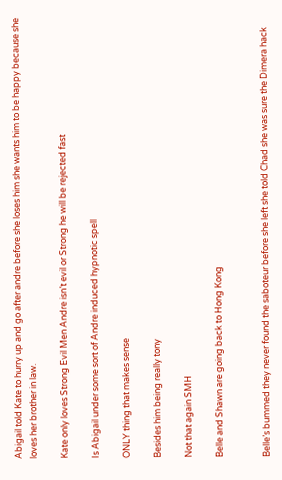Abigail told Kate to hurry up and go after andre before she loses him she wants him to be happy because she loves her brother in law.

Kate only loves Strong Evil Men Andre isn’t evil or Strong he will be rejected fast

Is Abigail under some sort of Andre induced hypnotic spell

ONLY thing that makes sense

Besides him being really tony

Not that again SMH

Belle and Shawn are going back to Hong Kong


Belle’s bummed they never found the saboteur before she left she told Chad she was sure the Dimera hack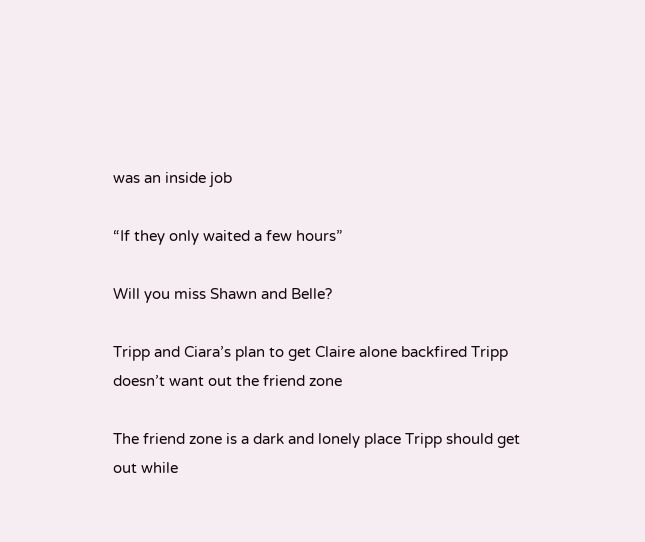was an inside job

“If they only waited a few hours”

Will you miss Shawn and Belle?

Tripp and Ciara’s plan to get Claire alone backfired Tripp doesn’t want out the friend zone

The friend zone is a dark and lonely place Tripp should get out while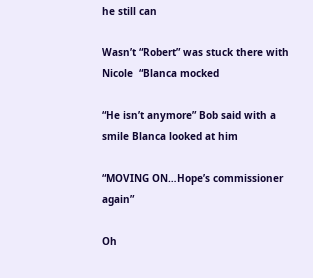he still can

Wasn’t “Robert” was stuck there with Nicole  “Blanca mocked

“He isn’t anymore” Bob said with a smile Blanca looked at him

“MOVING ON…Hope’s commissioner again”

Oh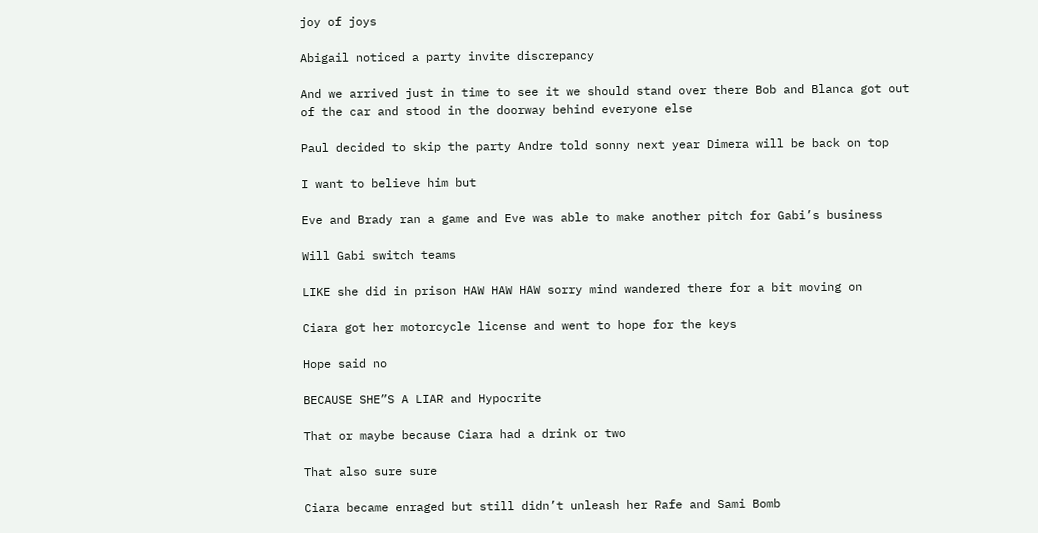joy of joys

Abigail noticed a party invite discrepancy

And we arrived just in time to see it we should stand over there Bob and Blanca got out of the car and stood in the doorway behind everyone else

Paul decided to skip the party Andre told sonny next year Dimera will be back on top

I want to believe him but

Eve and Brady ran a game and Eve was able to make another pitch for Gabi’s business

Will Gabi switch teams

LIKE she did in prison HAW HAW HAW sorry mind wandered there for a bit moving on

Ciara got her motorcycle license and went to hope for the keys

Hope said no

BECAUSE SHE”S A LIAR and Hypocrite

That or maybe because Ciara had a drink or two

That also sure sure

Ciara became enraged but still didn’t unleash her Rafe and Sami Bomb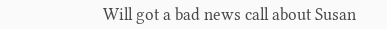Will got a bad news call about Susan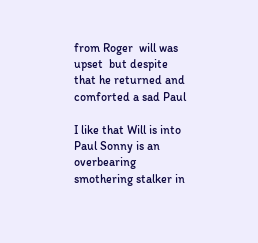from Roger  will was upset  but despite that he returned and comforted a sad Paul

I like that Will is into Paul Sonny is an overbearing smothering stalker in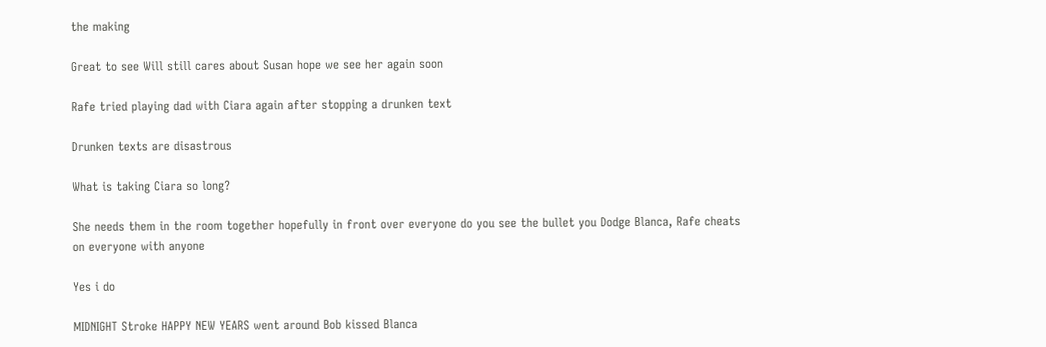the making

Great to see Will still cares about Susan hope we see her again soon

Rafe tried playing dad with Ciara again after stopping a drunken text

Drunken texts are disastrous

What is taking Ciara so long?

She needs them in the room together hopefully in front over everyone do you see the bullet you Dodge Blanca, Rafe cheats on everyone with anyone

Yes i do

MIDNIGHT Stroke HAPPY NEW YEARS went around Bob kissed Blanca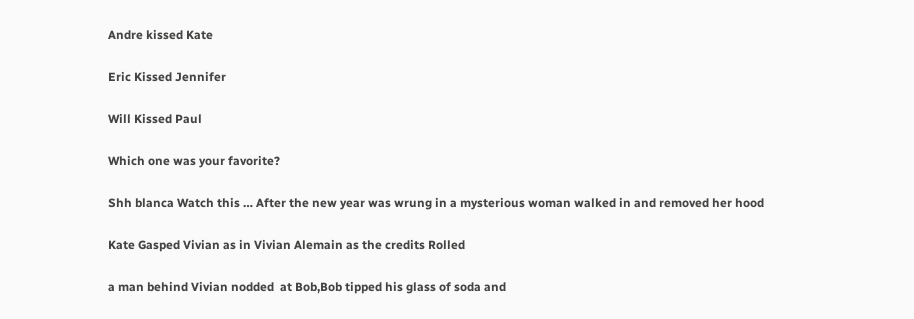Andre kissed Kate

Eric Kissed Jennifer

Will Kissed Paul

Which one was your favorite?

Shh blanca Watch this … After the new year was wrung in a mysterious woman walked in and removed her hood

Kate Gasped Vivian as in Vivian Alemain as the credits Rolled

a man behind Vivian nodded  at Bob,Bob tipped his glass of soda and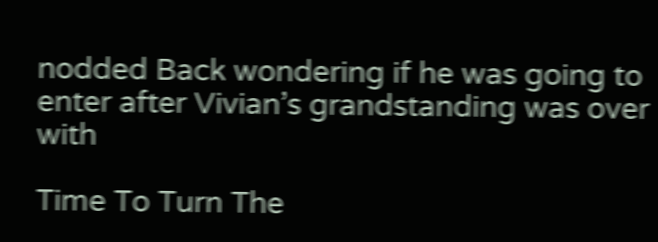nodded Back wondering if he was going to enter after Vivian’s grandstanding was over with

Time To Turn The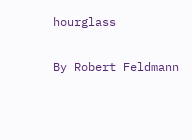hourglass

By Robert Feldmann